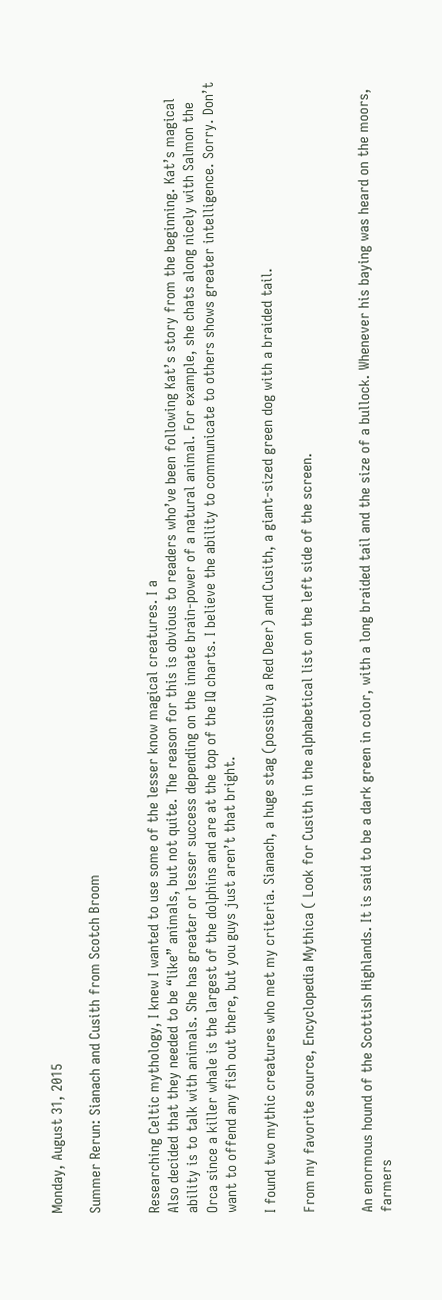Monday, August 31, 2015

Summer Rerun: Sianach and Cusith from Scotch Broom


Researching Celtic mythology, I knew I wanted to use some of the lesser know magical creatures. I a
Also decided that they needed to be “like” animals, but not quite. The reason for this is obvious to readers who’ve been following Kat’s story from the beginning. Kat’s magical ability is to talk with animals. She has greater or lesser success depending on the innate brain-power of a natural animal. For example, she chats along nicely with Salmon the Orca since a killer whale is the largest of the dolphins and are at the top of the IQ charts. I believe the ability to communicate to others shows greater intelligence. Sorry. Don’t want to offend any fish out there, but you guys just aren’t that bright.

I found two mythic creatures who met my criteria. Sianach, a huge stag (possibly a Red Deer) and Cusith, a giant-sized green dog with a braided tail.

From my favorite source, Encyclopedia Mythica ( Look for Cusith in the alphabetical list on the left side of the screen.


An enormous hound of the Scottish Highlands. It is said to be a dark green in color, with a long braided tail and the size of a bullock. Whenever his baying was heard on the moors, farmers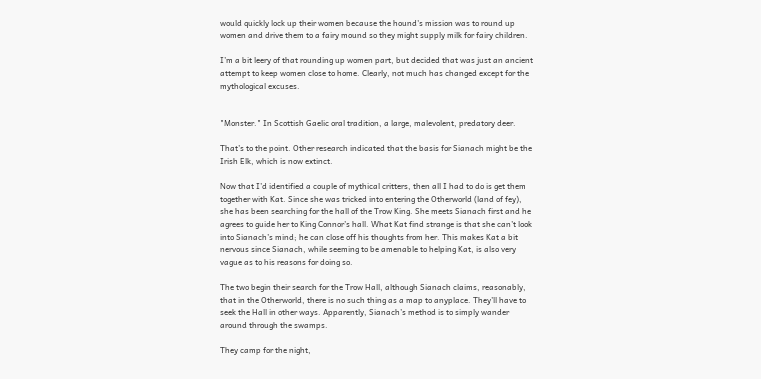would quickly lock up their women because the hound's mission was to round up women and drive them to a fairy mound so they might supply milk for fairy children.

I’m a bit leery of that rounding up women part, but decided that was just an ancient attempt to keep women close to home. Clearly, not much has changed except for the mythological excuses.


"Monster." In Scottish Gaelic oral tradition, a large, malevolent, predatory deer.

That’s to the point. Other research indicated that the basis for Sianach might be the Irish Elk, which is now extinct.

Now that I’d identified a couple of mythical critters, then all I had to do is get them together with Kat. Since she was tricked into entering the Otherworld (land of fey), she has been searching for the hall of the Trow King. She meets Sianach first and he agrees to guide her to King Connor’s hall. What Kat find strange is that she can’t look into Sianach’s mind; he can close off his thoughts from her. This makes Kat a bit nervous since Sianach, while seeming to be amenable to helping Kat, is also very vague as to his reasons for doing so.

The two begin their search for the Trow Hall, although Sianach claims, reasonably, that in the Otherworld, there is no such thing as a map to anyplace. They’ll have to seek the Hall in other ways. Apparently, Sianach’s method is to simply wander around through the swamps.

They camp for the night,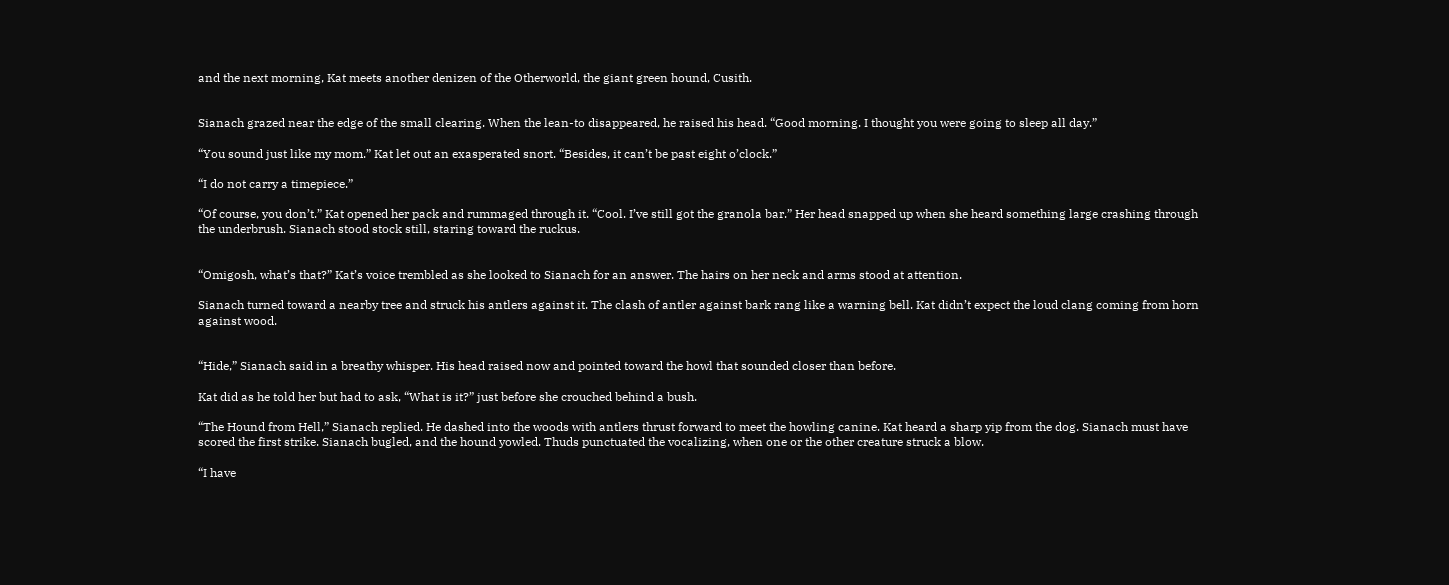and the next morning, Kat meets another denizen of the Otherworld, the giant green hound, Cusith.


Sianach grazed near the edge of the small clearing. When the lean-to disappeared, he raised his head. “Good morning. I thought you were going to sleep all day.”

“You sound just like my mom.” Kat let out an exasperated snort. “Besides, it can’t be past eight o’clock.”

“I do not carry a timepiece.”

“Of course, you don’t.” Kat opened her pack and rummaged through it. “Cool. I’ve still got the granola bar.” Her head snapped up when she heard something large crashing through the underbrush. Sianach stood stock still, staring toward the ruckus.


“Omigosh, what’s that?” Kat’s voice trembled as she looked to Sianach for an answer. The hairs on her neck and arms stood at attention.

Sianach turned toward a nearby tree and struck his antlers against it. The clash of antler against bark rang like a warning bell. Kat didn’t expect the loud clang coming from horn against wood.


“Hide,” Sianach said in a breathy whisper. His head raised now and pointed toward the howl that sounded closer than before.

Kat did as he told her but had to ask, “What is it?” just before she crouched behind a bush.

“The Hound from Hell,” Sianach replied. He dashed into the woods with antlers thrust forward to meet the howling canine. Kat heard a sharp yip from the dog. Sianach must have scored the first strike. Sianach bugled, and the hound yowled. Thuds punctuated the vocalizing, when one or the other creature struck a blow.

“I have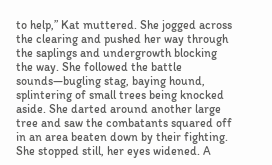to help,” Kat muttered. She jogged across the clearing and pushed her way through the saplings and undergrowth blocking the way. She followed the battle sounds—bugling stag, baying hound, splintering of small trees being knocked aside. She darted around another large tree and saw the combatants squared off in an area beaten down by their fighting. She stopped still, her eyes widened. A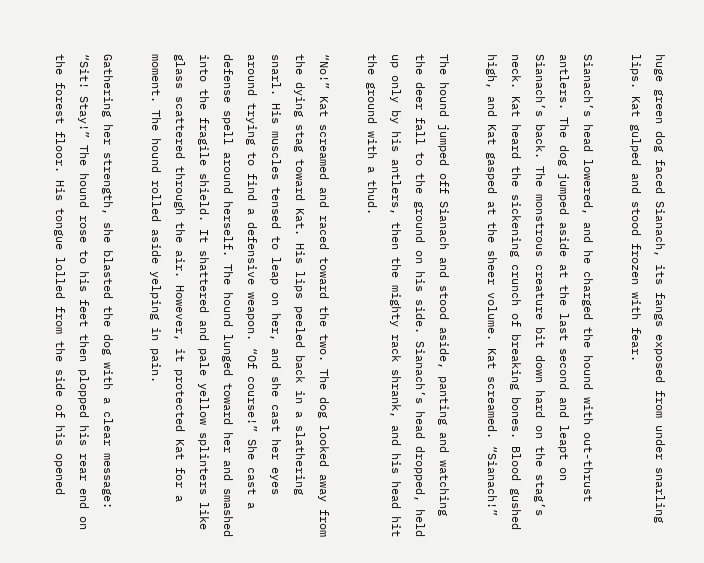huge green dog faced Sianach, its fangs exposed from under snarling lips. Kat gulped and stood frozen with fear.

Sianach’s head lowered, and he charged the hound with out-thrust antlers. The dog jumped aside at the last second and leapt on Sianach’s back. The monstrous creature bit down hard on the stag’s neck. Kat heard the sickening crunch of breaking bones. Blood gushed high, and Kat gasped at the sheer volume. Kat screamed. “Sianach!”

The hound jumped off Sianach and stood aside, panting and watching the deer fall to the ground on his side. Sianach’s head dropped, held up only by his antlers, then the mighty rack shrank, and his head hit the ground with a thud.

“No!” Kat screamed and raced toward the two. The dog looked away from the dying stag toward Kat. His lips peeled back in a slathering snarl. His muscles tensed to leap on her, and she cast her eyes around trying to find a defensive weapon. “Of course!” She cast a defense spell around herself. The hound lunged toward her and smashed into the fragile shield. It shattered and pale yellow splinters like glass scattered through the air. However, it protected Kat for a moment. The hound rolled aside yelping in pain.

Gathering her strength, she blasted the dog with a clear message: “Sit! Stay!” The hound rose to his feet then plopped his rear end on the forest floor. His tongue lolled from the side of his opened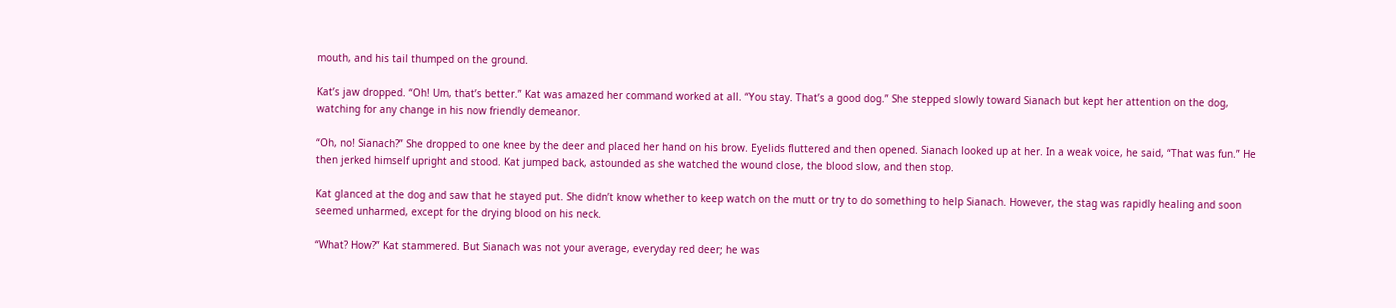mouth, and his tail thumped on the ground.

Kat’s jaw dropped. “Oh! Um, that’s better.” Kat was amazed her command worked at all. “You stay. That’s a good dog.” She stepped slowly toward Sianach but kept her attention on the dog, watching for any change in his now friendly demeanor.

“Oh, no! Sianach?” She dropped to one knee by the deer and placed her hand on his brow. Eyelids fluttered and then opened. Sianach looked up at her. In a weak voice, he said, “That was fun.” He then jerked himself upright and stood. Kat jumped back, astounded as she watched the wound close, the blood slow, and then stop.

Kat glanced at the dog and saw that he stayed put. She didn’t know whether to keep watch on the mutt or try to do something to help Sianach. However, the stag was rapidly healing and soon seemed unharmed, except for the drying blood on his neck.

“What? How?” Kat stammered. But Sianach was not your average, everyday red deer; he was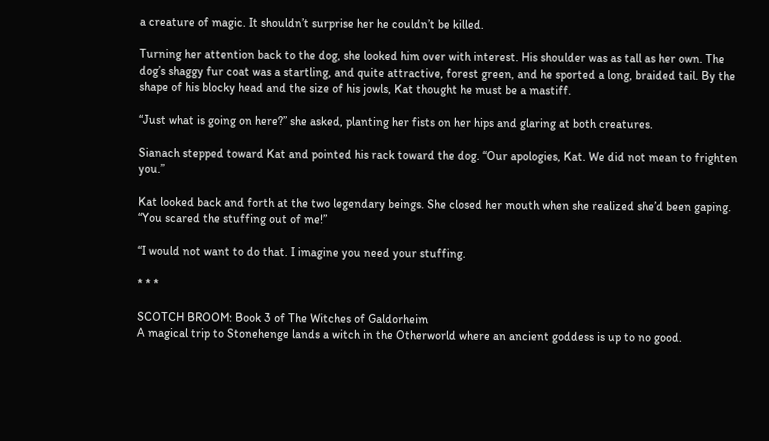a creature of magic. It shouldn’t surprise her he couldn’t be killed.

Turning her attention back to the dog, she looked him over with interest. His shoulder was as tall as her own. The dog’s shaggy fur coat was a startling, and quite attractive, forest green, and he sported a long, braided tail. By the shape of his blocky head and the size of his jowls, Kat thought he must be a mastiff.

“Just what is going on here?” she asked, planting her fists on her hips and glaring at both creatures.

Sianach stepped toward Kat and pointed his rack toward the dog. “Our apologies, Kat. We did not mean to frighten you.”

Kat looked back and forth at the two legendary beings. She closed her mouth when she realized she’d been gaping. “You scared the stuffing out of me!”

“I would not want to do that. I imagine you need your stuffing.

* * *

SCOTCH BROOM: Book 3 of The Witches of Galdorheim
A magical trip to Stonehenge lands a witch in the Otherworld where an ancient goddess is up to no good.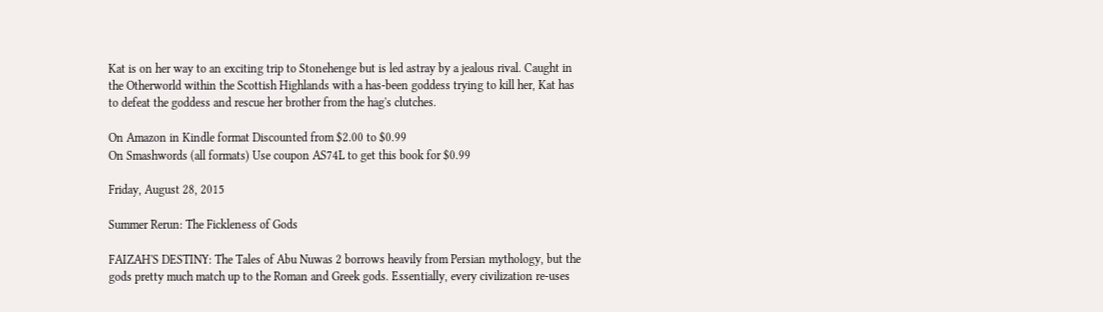Kat is on her way to an exciting trip to Stonehenge but is led astray by a jealous rival. Caught in the Otherworld within the Scottish Highlands with a has-been goddess trying to kill her, Kat has to defeat the goddess and rescue her brother from the hag's clutches.

On Amazon in Kindle format Discounted from $2.00 to $0.99
On Smashwords (all formats) Use coupon AS74L to get this book for $0.99

Friday, August 28, 2015

Summer Rerun: The Fickleness of Gods

FAIZAH'S DESTINY: The Tales of Abu Nuwas 2 borrows heavily from Persian mythology, but the gods pretty much match up to the Roman and Greek gods. Essentially, every civilization re-uses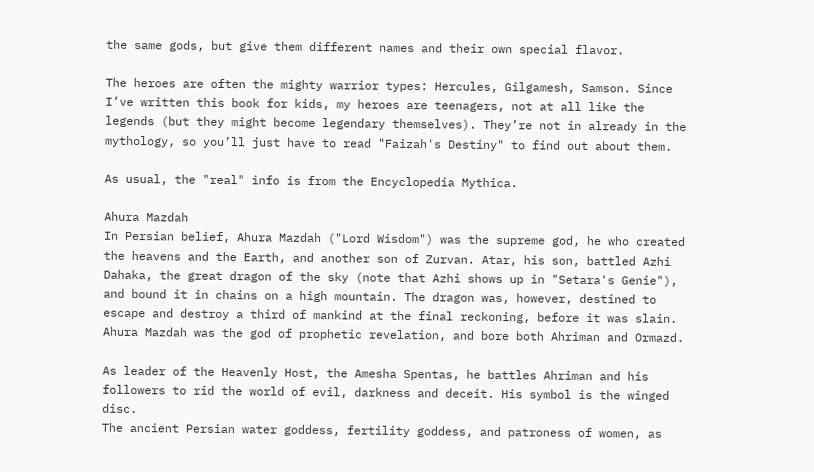the same gods, but give them different names and their own special flavor.

The heroes are often the mighty warrior types: Hercules, Gilgamesh, Samson. Since I’ve written this book for kids, my heroes are teenagers, not at all like the legends (but they might become legendary themselves). They’re not in already in the mythology, so you’ll just have to read "Faizah's Destiny" to find out about them.

As usual, the "real" info is from the Encyclopedia Mythica.

Ahura Mazdah
In Persian belief, Ahura Mazdah ("Lord Wisdom") was the supreme god, he who created the heavens and the Earth, and another son of Zurvan. Atar, his son, battled Azhi Dahaka, the great dragon of the sky (note that Azhi shows up in "Setara's Genie"), and bound it in chains on a high mountain. The dragon was, however, destined to escape and destroy a third of mankind at the final reckoning, before it was slain. Ahura Mazdah was the god of prophetic revelation, and bore both Ahriman and Ormazd.

As leader of the Heavenly Host, the Amesha Spentas, he battles Ahriman and his followers to rid the world of evil, darkness and deceit. His symbol is the winged disc.
The ancient Persian water goddess, fertility goddess, and patroness of women, as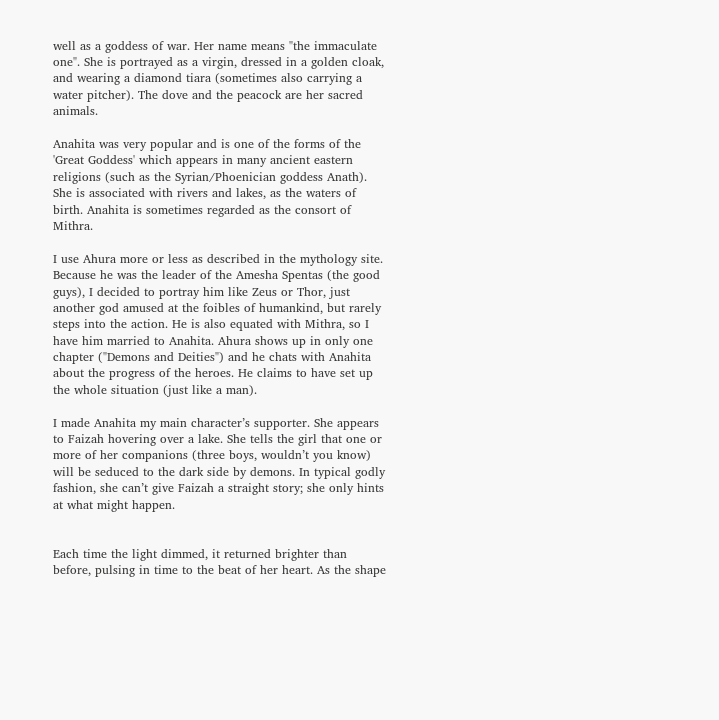well as a goddess of war. Her name means "the immaculate one". She is portrayed as a virgin, dressed in a golden cloak, and wearing a diamond tiara (sometimes also carrying a water pitcher). The dove and the peacock are her sacred animals.

Anahita was very popular and is one of the forms of the 'Great Goddess' which appears in many ancient eastern religions (such as the Syrian/Phoenician goddess Anath). She is associated with rivers and lakes, as the waters of birth. Anahita is sometimes regarded as the consort of Mithra.

I use Ahura more or less as described in the mythology site. Because he was the leader of the Amesha Spentas (the good guys), I decided to portray him like Zeus or Thor, just another god amused at the foibles of humankind, but rarely steps into the action. He is also equated with Mithra, so I have him married to Anahita. Ahura shows up in only one chapter ("Demons and Deities") and he chats with Anahita about the progress of the heroes. He claims to have set up the whole situation (just like a man).

I made Anahita my main character’s supporter. She appears to Faizah hovering over a lake. She tells the girl that one or more of her companions (three boys, wouldn’t you know) will be seduced to the dark side by demons. In typical godly fashion, she can’t give Faizah a straight story; she only hints at what might happen.


Each time the light dimmed, it returned brighter than before, pulsing in time to the beat of her heart. As the shape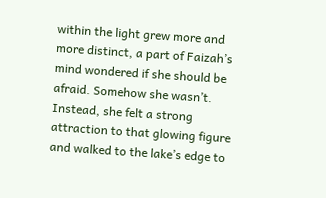within the light grew more and more distinct, a part of Faizah’s mind wondered if she should be afraid. Somehow she wasn’t. Instead, she felt a strong attraction to that glowing figure and walked to the lake’s edge to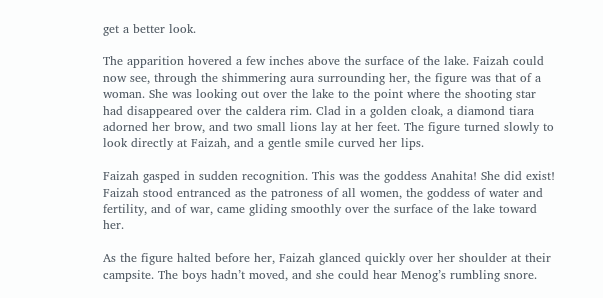get a better look.

The apparition hovered a few inches above the surface of the lake. Faizah could now see, through the shimmering aura surrounding her, the figure was that of a woman. She was looking out over the lake to the point where the shooting star had disappeared over the caldera rim. Clad in a golden cloak, a diamond tiara adorned her brow, and two small lions lay at her feet. The figure turned slowly to look directly at Faizah, and a gentle smile curved her lips.

Faizah gasped in sudden recognition. This was the goddess Anahita! She did exist! Faizah stood entranced as the patroness of all women, the goddess of water and fertility, and of war, came gliding smoothly over the surface of the lake toward her.

As the figure halted before her, Faizah glanced quickly over her shoulder at their campsite. The boys hadn’t moved, and she could hear Menog’s rumbling snore.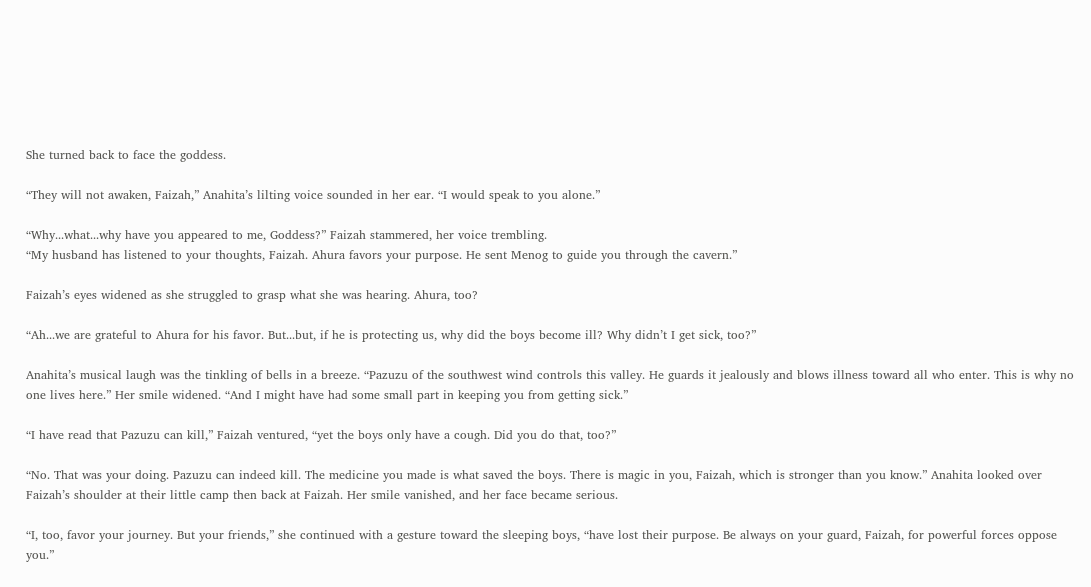She turned back to face the goddess.

“They will not awaken, Faizah,” Anahita’s lilting voice sounded in her ear. “I would speak to you alone.”

“Why...what...why have you appeared to me, Goddess?” Faizah stammered, her voice trembling.
“My husband has listened to your thoughts, Faizah. Ahura favors your purpose. He sent Menog to guide you through the cavern.”

Faizah’s eyes widened as she struggled to grasp what she was hearing. Ahura, too?

“Ah...we are grateful to Ahura for his favor. But...but, if he is protecting us, why did the boys become ill? Why didn’t I get sick, too?”

Anahita’s musical laugh was the tinkling of bells in a breeze. “Pazuzu of the southwest wind controls this valley. He guards it jealously and blows illness toward all who enter. This is why no one lives here.” Her smile widened. “And I might have had some small part in keeping you from getting sick.”

“I have read that Pazuzu can kill,” Faizah ventured, “yet the boys only have a cough. Did you do that, too?”

“No. That was your doing. Pazuzu can indeed kill. The medicine you made is what saved the boys. There is magic in you, Faizah, which is stronger than you know.” Anahita looked over Faizah’s shoulder at their little camp then back at Faizah. Her smile vanished, and her face became serious.

“I, too, favor your journey. But your friends,” she continued with a gesture toward the sleeping boys, “have lost their purpose. Be always on your guard, Faizah, for powerful forces oppose you.”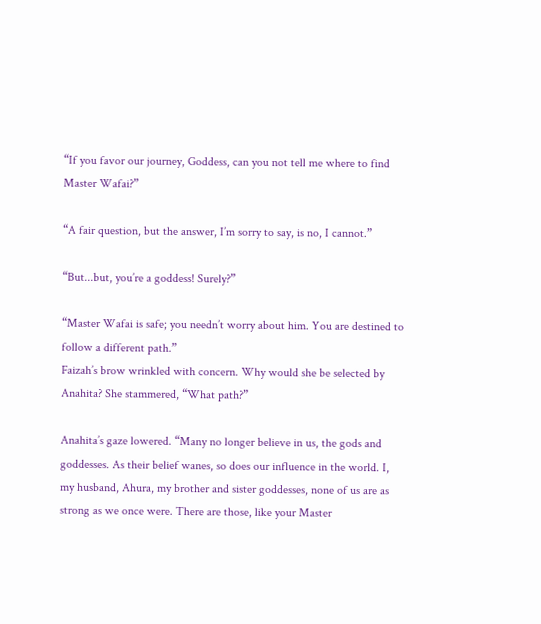“If you favor our journey, Goddess, can you not tell me where to find Master Wafai?”

“A fair question, but the answer, I’m sorry to say, is no, I cannot.”

“But...but, you’re a goddess! Surely?”

“Master Wafai is safe; you needn’t worry about him. You are destined to follow a different path.”
Faizah’s brow wrinkled with concern. Why would she be selected by Anahita? She stammered, “What path?”

Anahita’s gaze lowered. “Many no longer believe in us, the gods and goddesses. As their belief wanes, so does our influence in the world. I, my husband, Ahura, my brother and sister goddesses, none of us are as strong as we once were. There are those, like your Master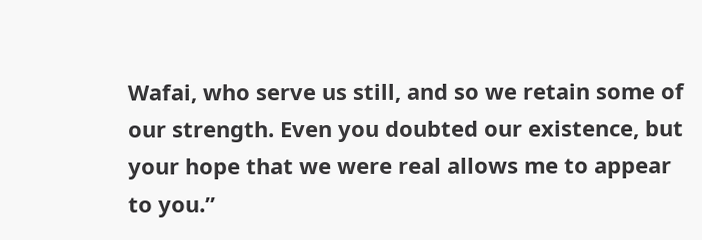Wafai, who serve us still, and so we retain some of our strength. Even you doubted our existence, but your hope that we were real allows me to appear to you.”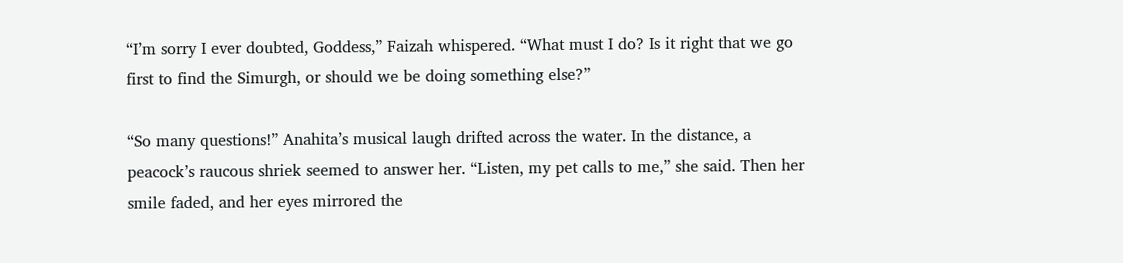“I’m sorry I ever doubted, Goddess,” Faizah whispered. “What must I do? Is it right that we go first to find the Simurgh, or should we be doing something else?”

“So many questions!” Anahita’s musical laugh drifted across the water. In the distance, a peacock’s raucous shriek seemed to answer her. “Listen, my pet calls to me,” she said. Then her smile faded, and her eyes mirrored the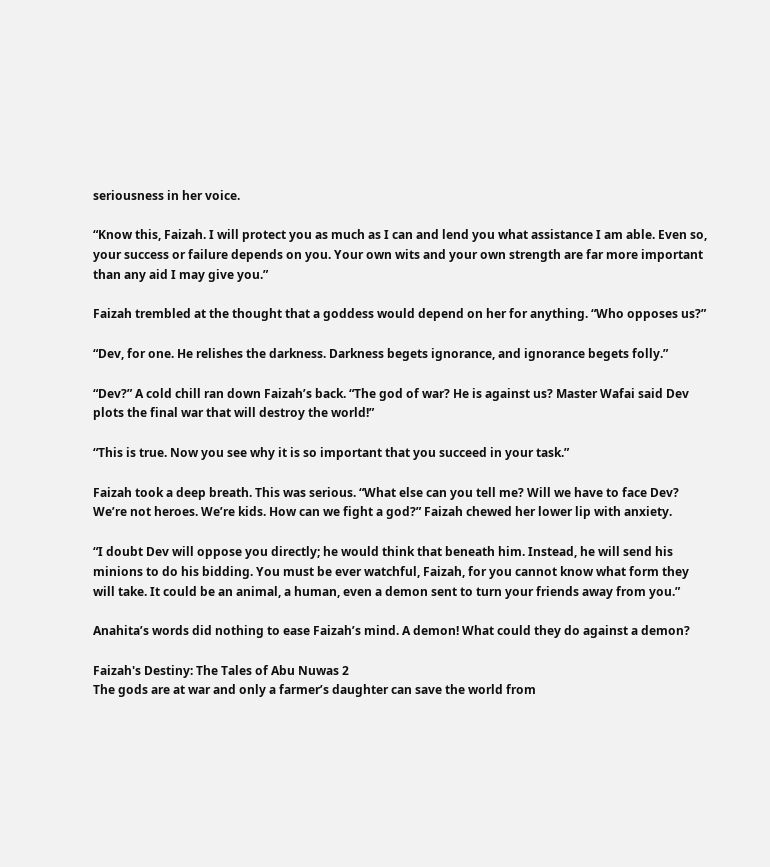seriousness in her voice.

“Know this, Faizah. I will protect you as much as I can and lend you what assistance I am able. Even so, your success or failure depends on you. Your own wits and your own strength are far more important than any aid I may give you.”

Faizah trembled at the thought that a goddess would depend on her for anything. “Who opposes us?”

“Dev, for one. He relishes the darkness. Darkness begets ignorance, and ignorance begets folly.”

“Dev?” A cold chill ran down Faizah’s back. “The god of war? He is against us? Master Wafai said Dev plots the final war that will destroy the world!”

“This is true. Now you see why it is so important that you succeed in your task.”

Faizah took a deep breath. This was serious. “What else can you tell me? Will we have to face Dev? We’re not heroes. We’re kids. How can we fight a god?” Faizah chewed her lower lip with anxiety.

“I doubt Dev will oppose you directly; he would think that beneath him. Instead, he will send his minions to do his bidding. You must be ever watchful, Faizah, for you cannot know what form they will take. It could be an animal, a human, even a demon sent to turn your friends away from you.”

Anahita’s words did nothing to ease Faizah’s mind. A demon! What could they do against a demon?

Faizah's Destiny: The Tales of Abu Nuwas 2
The gods are at war and only a farmer’s daughter can save the world from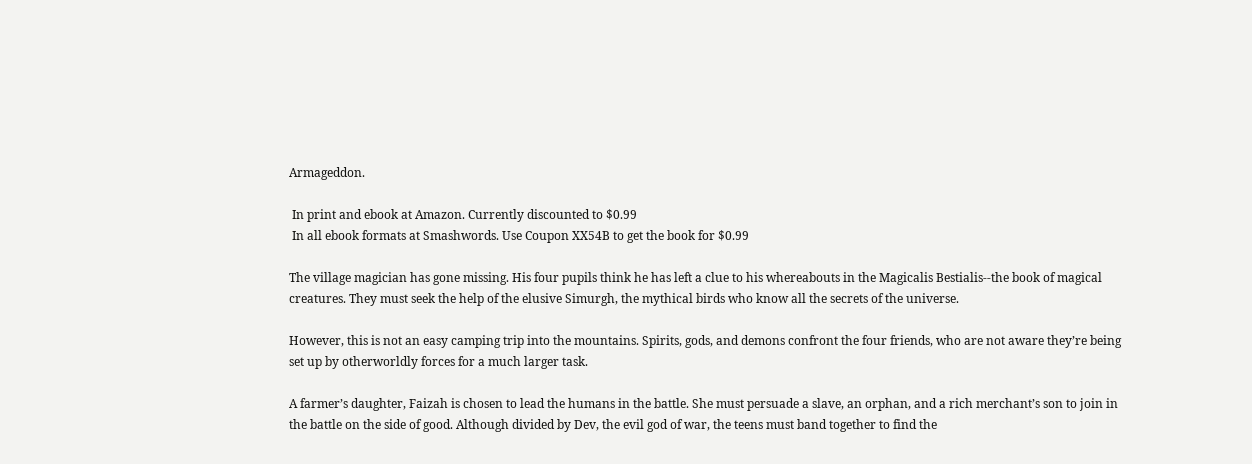Armageddon.

 In print and ebook at Amazon. Currently discounted to $0.99
 In all ebook formats at Smashwords. Use Coupon XX54B to get the book for $0.99

The village magician has gone missing. His four pupils think he has left a clue to his whereabouts in the Magicalis Bestialis--the book of magical creatures. They must seek the help of the elusive Simurgh, the mythical birds who know all the secrets of the universe.

However, this is not an easy camping trip into the mountains. Spirits, gods, and demons confront the four friends, who are not aware they’re being set up by otherworldly forces for a much larger task.

A farmer’s daughter, Faizah is chosen to lead the humans in the battle. She must persuade a slave, an orphan, and a rich merchant’s son to join in the battle on the side of good. Although divided by Dev, the evil god of war, the teens must band together to find the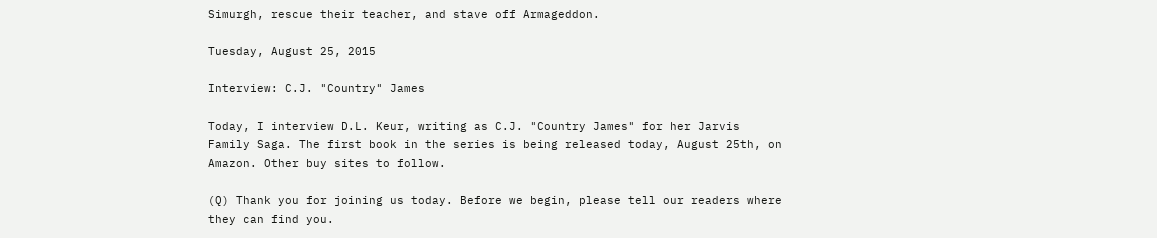Simurgh, rescue their teacher, and stave off Armageddon.

Tuesday, August 25, 2015

Interview: C.J. "Country" James

Today, I interview D.L. Keur, writing as C.J. "Country James" for her Jarvis Family Saga. The first book in the series is being released today, August 25th, on Amazon. Other buy sites to follow.

(Q) Thank you for joining us today. Before we begin, please tell our readers where they can find you.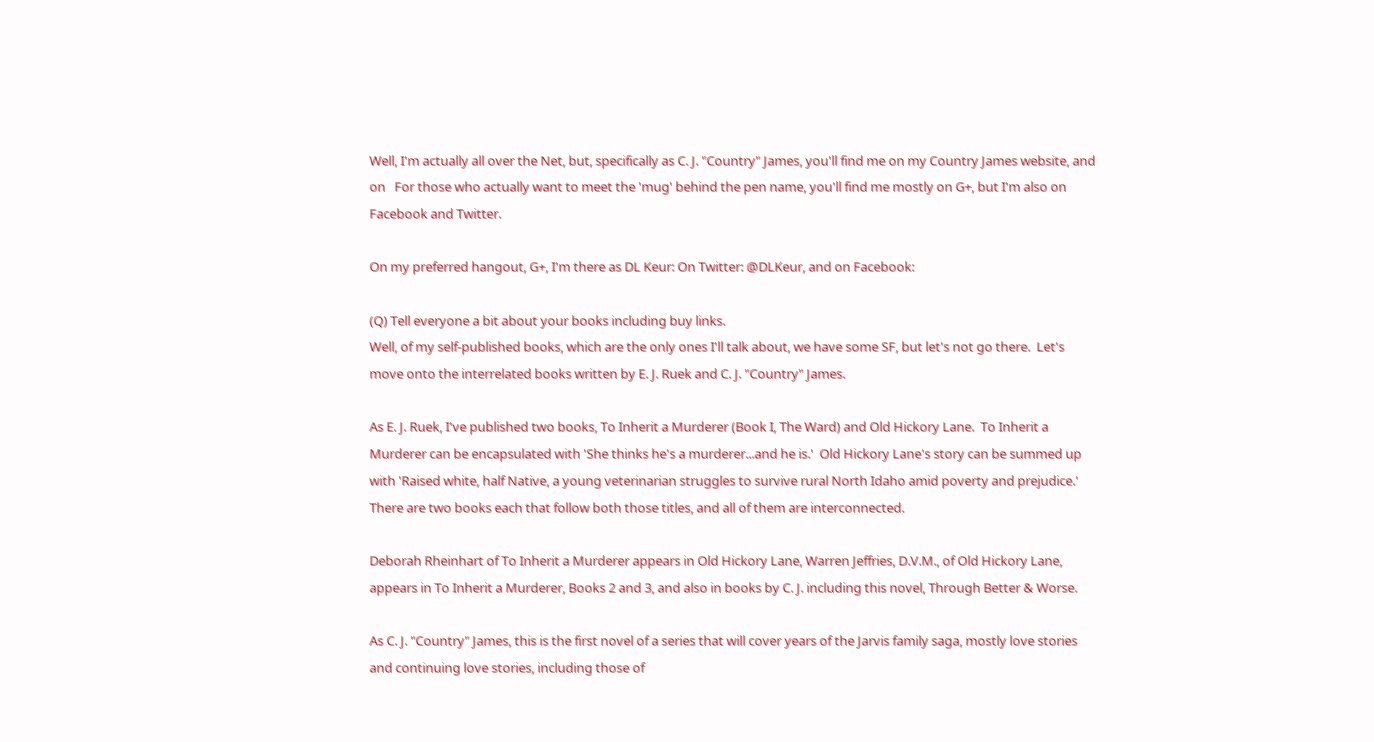Well, I'm actually all over the Net, but, specifically as C. J. "Country" James, you'll find me on my Country James website, and on   For those who actually want to meet the 'mug' behind the pen name, you'll find me mostly on G+, but I'm also on Facebook and Twitter.

On my preferred hangout, G+, I'm there as DL Keur: On Twitter: @DLKeur, and on Facebook:

(Q) Tell everyone a bit about your books including buy links.
Well, of my self-published books, which are the only ones I'll talk about, we have some SF, but let's not go there.  Let's move onto the interrelated books written by E. J. Ruek and C. J. "Country" James.

As E. J. Ruek, I've published two books, To Inherit a Murderer (Book I, The Ward) and Old Hickory Lane.  To Inherit a Murderer can be encapsulated with 'She thinks he's a murderer...and he is.'  Old Hickory Lane's story can be summed up with 'Raised white, half Native, a young veterinarian struggles to survive rural North Idaho amid poverty and prejudice.'  There are two books each that follow both those titles, and all of them are interconnected.

Deborah Rheinhart of To Inherit a Murderer appears in Old Hickory Lane, Warren Jeffries, D.V.M., of Old Hickory Lane, appears in To Inherit a Murderer, Books 2 and 3, and also in books by C. J. including this novel, Through Better & Worse.

As C. J. "Country" James, this is the first novel of a series that will cover years of the Jarvis family saga, mostly love stories and continuing love stories, including those of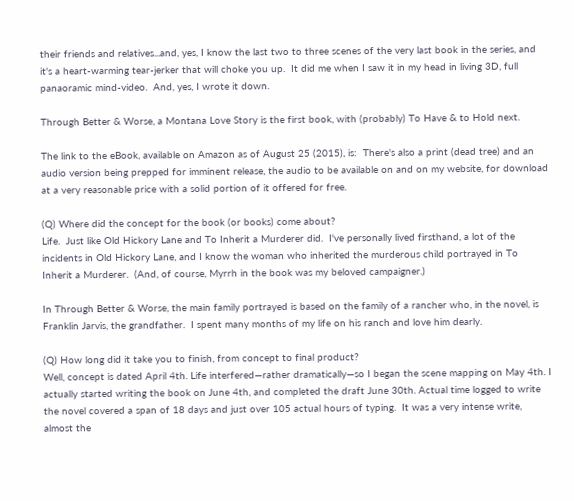their friends and relatives...and, yes, I know the last two to three scenes of the very last book in the series, and it's a heart-warming tear-jerker that will choke you up.  It did me when I saw it in my head in living 3D, full panaoramic mind-video.  And, yes, I wrote it down.

Through Better & Worse, a Montana Love Story is the first book, with (probably) To Have & to Hold next.

The link to the eBook, available on Amazon as of August 25 (2015), is:  There's also a print (dead tree) and an audio version being prepped for imminent release, the audio to be available on and on my website, for download at a very reasonable price with a solid portion of it offered for free.

(Q) Where did the concept for the book (or books) come about?
Life.  Just like Old Hickory Lane and To Inherit a Murderer did.  I've personally lived firsthand, a lot of the incidents in Old Hickory Lane, and I know the woman who inherited the murderous child portrayed in To Inherit a Murderer.  (And, of course, Myrrh in the book was my beloved campaigner.)

In Through Better & Worse, the main family portrayed is based on the family of a rancher who, in the novel, is Franklin Jarvis, the grandfather.  I spent many months of my life on his ranch and love him dearly.

(Q) How long did it take you to finish, from concept to final product?
Well, concept is dated April 4th. Life interfered—rather dramatically—so I began the scene mapping on May 4th. I actually started writing the book on June 4th, and completed the draft June 30th. Actual time logged to write the novel covered a span of 18 days and just over 105 actual hours of typing.  It was a very intense write, almost the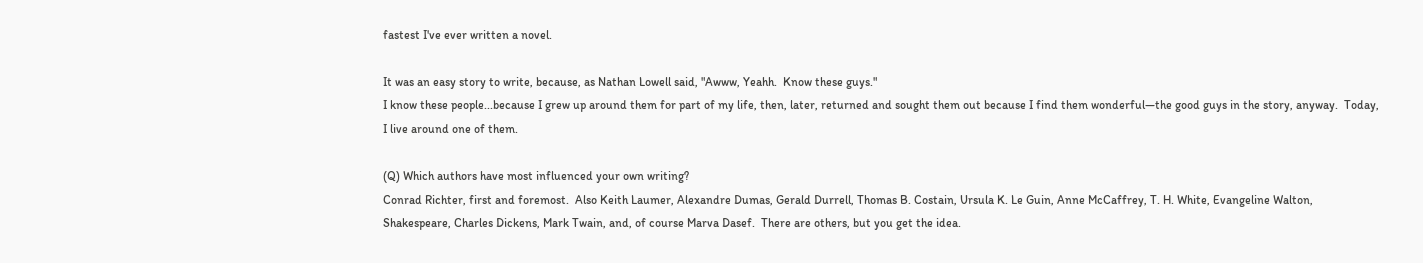fastest I've ever written a novel.

It was an easy story to write, because, as Nathan Lowell said, "Awww, Yeahh.  Know these guys."
I know these people...because I grew up around them for part of my life, then, later, returned and sought them out because I find them wonderful—the good guys in the story, anyway.  Today, I live around one of them.

(Q) Which authors have most influenced your own writing?
Conrad Richter, first and foremost.  Also Keith Laumer, Alexandre Dumas, Gerald Durrell, Thomas B. Costain, Ursula K. Le Guin, Anne McCaffrey, T. H. White, Evangeline Walton, Shakespeare, Charles Dickens, Mark Twain, and, of course Marva Dasef.  There are others, but you get the idea.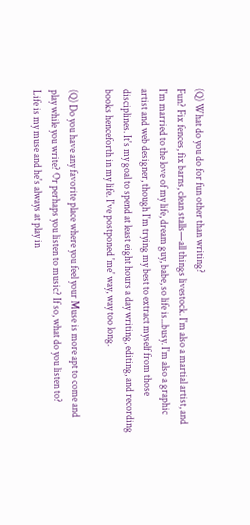(Q) What do you do for fun other than writing?
Fun? Fix fences, fix barns, clean stalls—all things livestock. I'm also a martial artist, and I'm married to the love of my life, dream guy, babe, so life is...busy. I'm also a graphic artist and web designer, though I'm trying my best to extract myself from those disciplines. It's my goal to spend at least eight hours a day writing, editing, and recording books henceforth in my life. I've postponed 'me' way, way too long.

(Q) Do you have any favorite place where you feel your Muse is more apt to come and play while you write? Or perhaps you listen to music? If so, what do you listen to?
Life is my muse and he's always at play in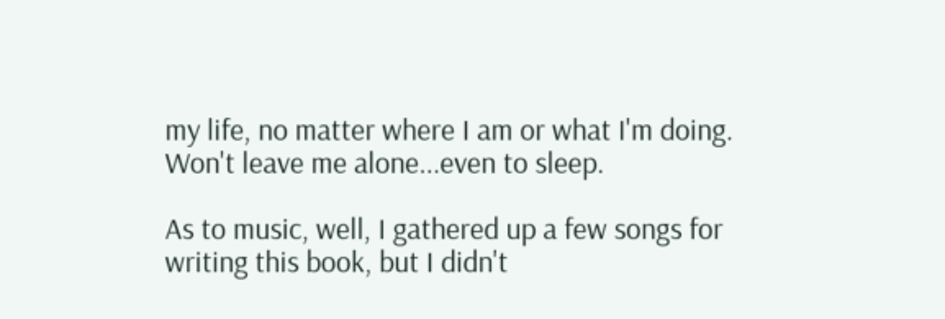my life, no matter where I am or what I'm doing. Won't leave me alone...even to sleep.

As to music, well, I gathered up a few songs for writing this book, but I didn't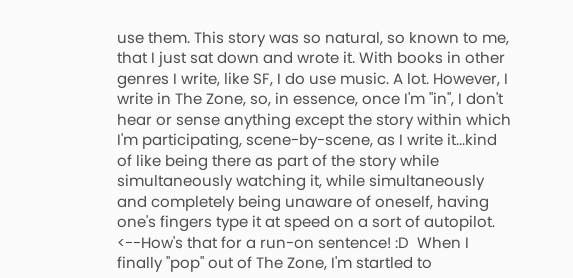use them. This story was so natural, so known to me, that I just sat down and wrote it. With books in other genres I write, like SF, I do use music. A lot. However, I write in The Zone, so, in essence, once I'm "in", I don't hear or sense anything except the story within which I'm participating, scene-by-scene, as I write it...kind of like being there as part of the story while simultaneously watching it, while simultaneously and completely being unaware of oneself, having one's fingers type it at speed on a sort of autopilot. <--How's that for a run-on sentence! :D  When I finally "pop" out of The Zone, I'm startled to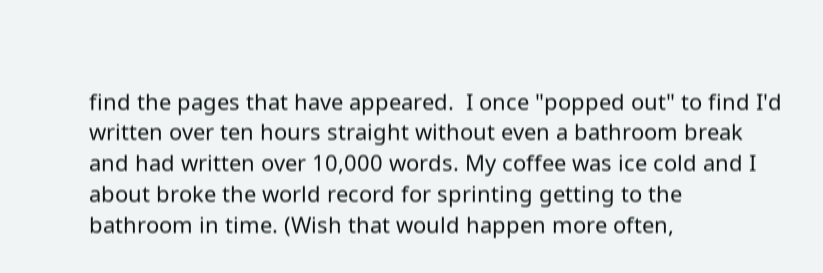find the pages that have appeared.  I once "popped out" to find I'd written over ten hours straight without even a bathroom break and had written over 10,000 words. My coffee was ice cold and I about broke the world record for sprinting getting to the bathroom in time. (Wish that would happen more often,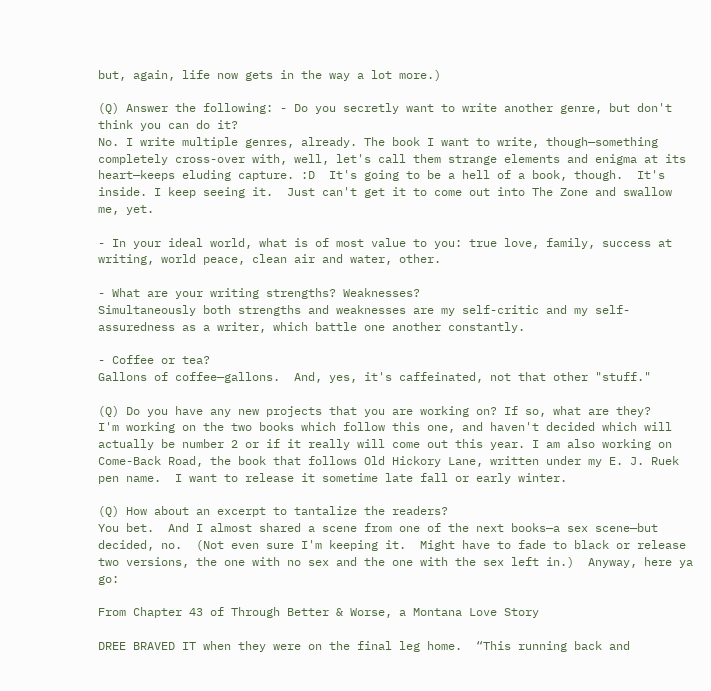but, again, life now gets in the way a lot more.)

(Q) Answer the following: - Do you secretly want to write another genre, but don't think you can do it?
No. I write multiple genres, already. The book I want to write, though—something completely cross-over with, well, let's call them strange elements and enigma at its heart—keeps eluding capture. :D  It's going to be a hell of a book, though.  It's inside. I keep seeing it.  Just can't get it to come out into The Zone and swallow me, yet.

- In your ideal world, what is of most value to you: true love, family, success at writing, world peace, clean air and water, other.

- What are your writing strengths? Weaknesses?
Simultaneously both strengths and weaknesses are my self-critic and my self-assuredness as a writer, which battle one another constantly.

- Coffee or tea?
Gallons of coffee—gallons.  And, yes, it's caffeinated, not that other "stuff."

(Q) Do you have any new projects that you are working on? If so, what are they?
I'm working on the two books which follow this one, and haven't decided which will actually be number 2 or if it really will come out this year. I am also working on Come-Back Road, the book that follows Old Hickory Lane, written under my E. J. Ruek pen name.  I want to release it sometime late fall or early winter.

(Q) How about an excerpt to tantalize the readers?
You bet.  And I almost shared a scene from one of the next books—a sex scene—but decided, no.  (Not even sure I'm keeping it.  Might have to fade to black or release two versions, the one with no sex and the one with the sex left in.)  Anyway, here ya go:

From Chapter 43 of Through Better & Worse, a Montana Love Story

DREE BRAVED IT when they were on the final leg home.  “This running back and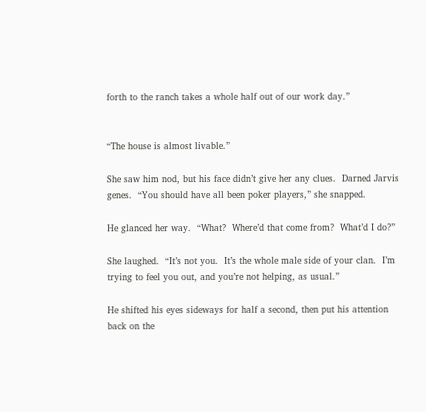forth to the ranch takes a whole half out of our work day.”


“The house is almost livable.”

She saw him nod, but his face didn’t give her any clues.  Darned Jarvis genes.  “You should have all been poker players,” she snapped.

He glanced her way.  “What?  Where’d that come from?  What’d I do?”

She laughed.  “It’s not you.  It’s the whole male side of your clan.  I’m trying to feel you out, and you’re not helping, as usual.”

He shifted his eyes sideways for half a second, then put his attention back on the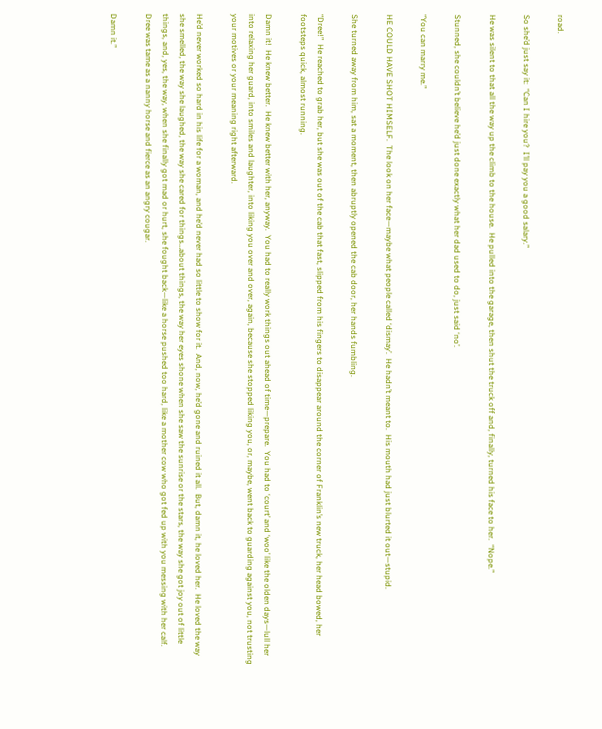road.

So she’d just say it:  “Can I hire you?  I’ll pay you a good salary.”

He was silent to that all the way up the climb to the house.  He pulled into the garage, then shut the truck off and, finally, turned his face to her.  “Nope.”

Stunned, she couldn’t believe he’d just done exactly what her dad used to do, just said ‘no’.

“You can marry me.”

HE COULD HAVE SHOT HIMSELF.  The look on her face—maybe what people called ‘dismay’.  He hadn’t meant to.  His mouth had just blurted it out—stupid.

She turned away from him, sat a moment, then abruptly opened the cab door, her hands fumbling.

“Dree!”  He reached to grab her, but she was out of the cab that fast, slipped from his fingers to disappear around the corner of Franklin’s new truck, her head bowed, her footsteps quick, almost running.

Damn it!  He knew better.  He knew better with her, anyway.  You had to really work things out ahead of time—prepare.  You had to ‘court’ and ‘woo’ like the olden days—lull her into relaxing her guard, into smiles and laughter, into liking you over and over, again, because she stopped liking you, or, maybe, went back to guarding against you, not trusting your motives or your meaning right afterward.

He’d never worked so hard in his life for a woman, and he’d never had so little to show for it.  And, now, he’d gone and ruined it all.  But, damn it, he loved her.  He loved the way she smelled, the way she laughed, the way she cared for things…about things, the way her eyes shone when she saw the sunrise or the stars, the way she got joy out of little things, and, yes, the way, when she finally got mad or hurt, she fought back—like a horse pushed too hard, like a mother cow who got fed up with you messing with her calf.  Dree was tame as a nanny horse and fierce as an angry cougar.

Damn it.”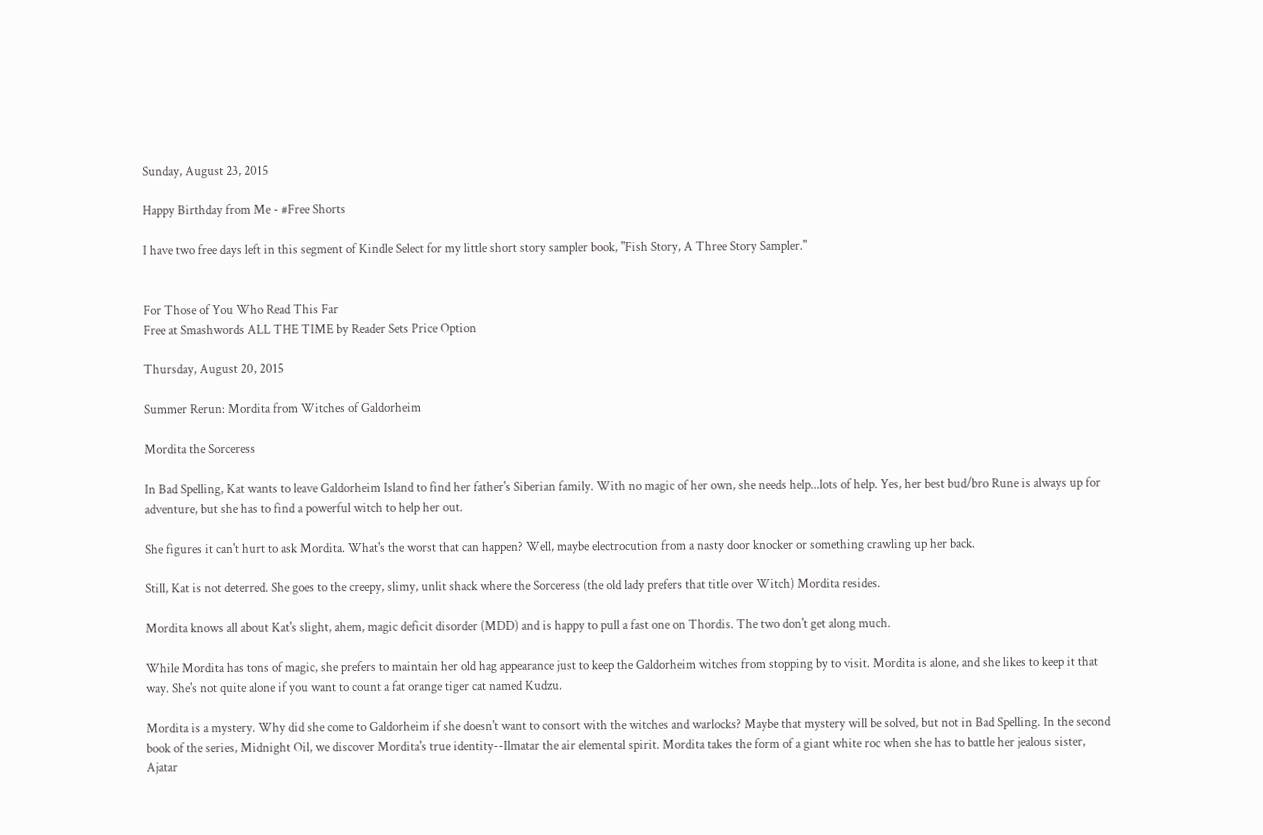Sunday, August 23, 2015

Happy Birthday from Me - #Free Shorts

I have two free days left in this segment of Kindle Select for my little short story sampler book, "Fish Story, A Three Story Sampler."


For Those of You Who Read This Far
Free at Smashwords ALL THE TIME by Reader Sets Price Option

Thursday, August 20, 2015

Summer Rerun: Mordita from Witches of Galdorheim

Mordita the Sorceress

In Bad Spelling, Kat wants to leave Galdorheim Island to find her father's Siberian family. With no magic of her own, she needs help...lots of help. Yes, her best bud/bro Rune is always up for adventure, but she has to find a powerful witch to help her out.

She figures it can't hurt to ask Mordita. What's the worst that can happen? Well, maybe electrocution from a nasty door knocker or something crawling up her back.

Still, Kat is not deterred. She goes to the creepy, slimy, unlit shack where the Sorceress (the old lady prefers that title over Witch) Mordita resides.

Mordita knows all about Kat's slight, ahem, magic deficit disorder (MDD) and is happy to pull a fast one on Thordis. The two don't get along much.

While Mordita has tons of magic, she prefers to maintain her old hag appearance just to keep the Galdorheim witches from stopping by to visit. Mordita is alone, and she likes to keep it that way. She's not quite alone if you want to count a fat orange tiger cat named Kudzu.

Mordita is a mystery. Why did she come to Galdorheim if she doesn't want to consort with the witches and warlocks? Maybe that mystery will be solved, but not in Bad Spelling. In the second book of the series, Midnight Oil, we discover Mordita's true identity--Ilmatar the air elemental spirit. Mordita takes the form of a giant white roc when she has to battle her jealous sister, Ajatar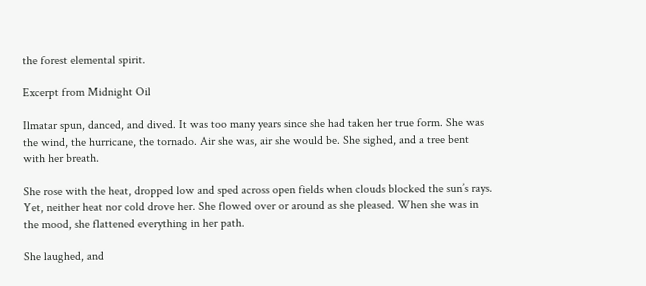the forest elemental spirit.

Excerpt from Midnight Oil

Ilmatar spun, danced, and dived. It was too many years since she had taken her true form. She was the wind, the hurricane, the tornado. Air she was, air she would be. She sighed, and a tree bent with her breath.

She rose with the heat, dropped low and sped across open fields when clouds blocked the sun’s rays. Yet, neither heat nor cold drove her. She flowed over or around as she pleased. When she was in the mood, she flattened everything in her path.

She laughed, and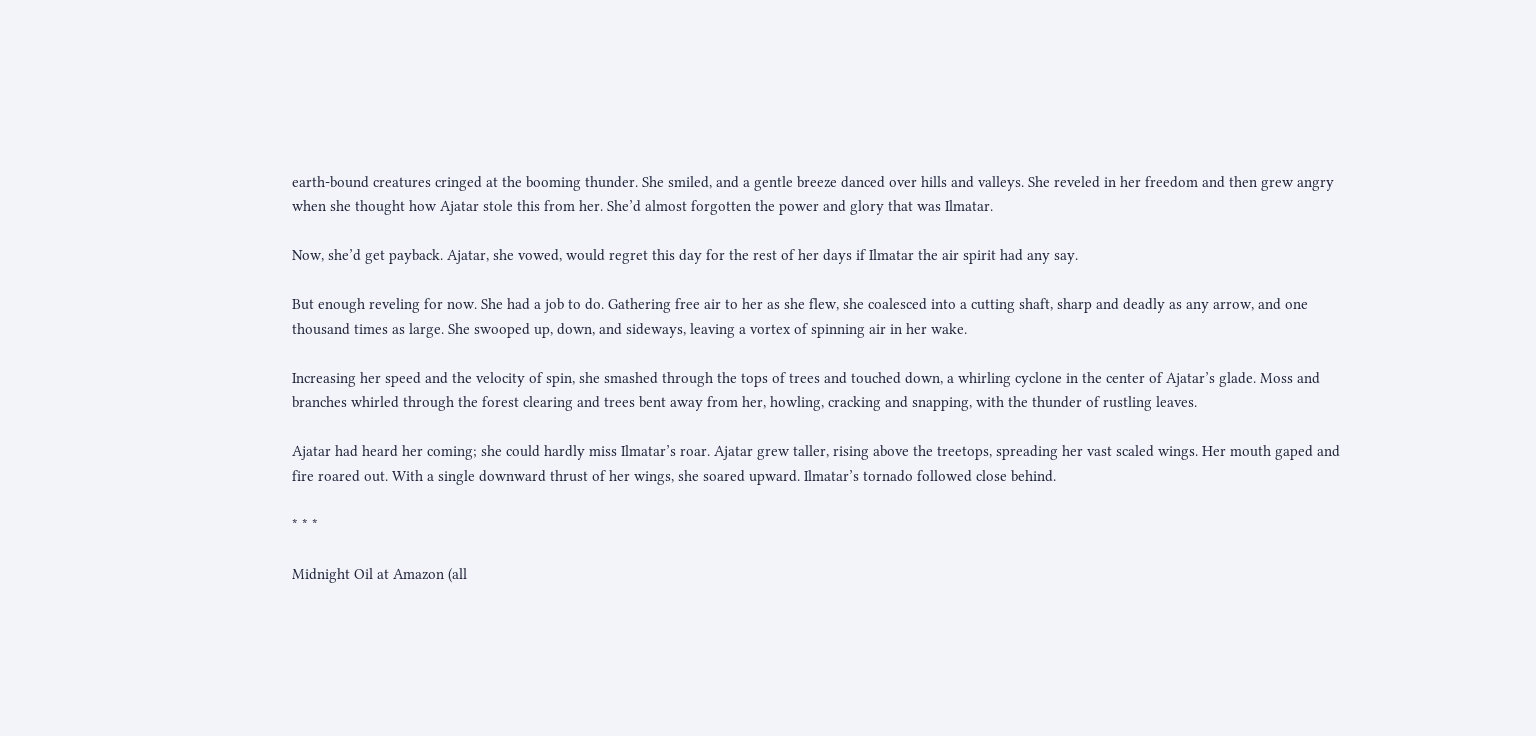earth-bound creatures cringed at the booming thunder. She smiled, and a gentle breeze danced over hills and valleys. She reveled in her freedom and then grew angry when she thought how Ajatar stole this from her. She’d almost forgotten the power and glory that was Ilmatar.

Now, she’d get payback. Ajatar, she vowed, would regret this day for the rest of her days if Ilmatar the air spirit had any say.

But enough reveling for now. She had a job to do. Gathering free air to her as she flew, she coalesced into a cutting shaft, sharp and deadly as any arrow, and one thousand times as large. She swooped up, down, and sideways, leaving a vortex of spinning air in her wake.

Increasing her speed and the velocity of spin, she smashed through the tops of trees and touched down, a whirling cyclone in the center of Ajatar’s glade. Moss and branches whirled through the forest clearing and trees bent away from her, howling, cracking and snapping, with the thunder of rustling leaves.

Ajatar had heard her coming; she could hardly miss Ilmatar’s roar. Ajatar grew taller, rising above the treetops, spreading her vast scaled wings. Her mouth gaped and fire roared out. With a single downward thrust of her wings, she soared upward. Ilmatar’s tornado followed close behind.

* * *

Midnight Oil at Amazon (all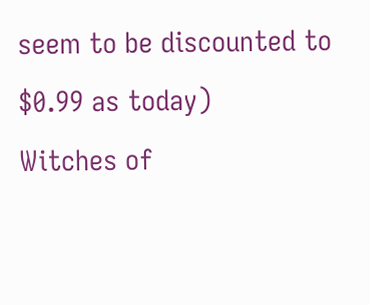seem to be discounted to $0.99 as today)
Witches of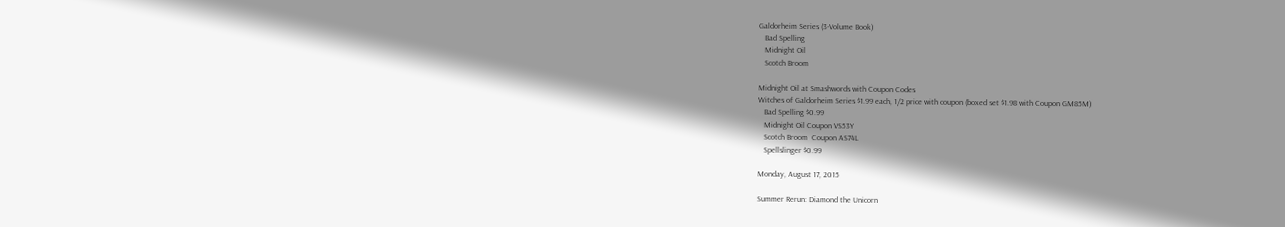Galdorheim Series (3-Volume Book)
   Bad Spelling
   Midnight Oil
   Scotch Broom

Midnight Oil at Smashwords with Coupon Codes
Witches of Galdorheim Series $1.99 each, 1/2 price with coupon (boxed set $1.98 with Coupon GM85M)
   Bad Spelling $0.99
   Midnight Oil Coupon VS53Y
   Scotch Broom  Coupon AS74L
   Spellslinger $0.99

Monday, August 17, 2015

Summer Rerun: Diamond the Unicorn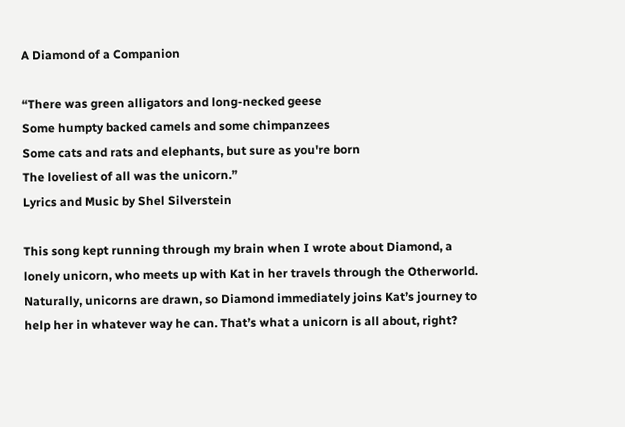A Diamond of a Companion

“There was green alligators and long-necked geese
Some humpty backed camels and some chimpanzees
Some cats and rats and elephants, but sure as you're born
The loveliest of all was the unicorn.”
Lyrics and Music by Shel Silverstein

This song kept running through my brain when I wrote about Diamond, a lonely unicorn, who meets up with Kat in her travels through the Otherworld. Naturally, unicorns are drawn, so Diamond immediately joins Kat’s journey to help her in whatever way he can. That’s what a unicorn is all about, right?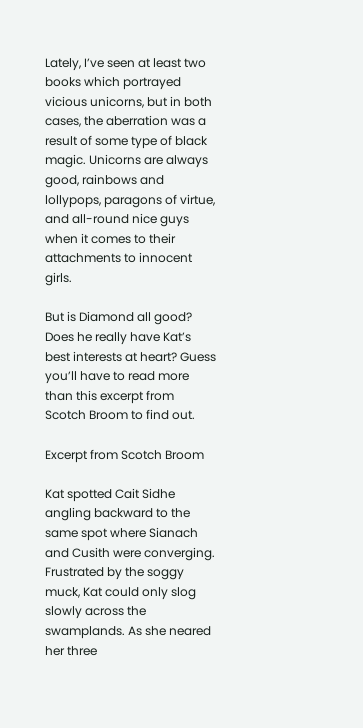Lately, I’ve seen at least two books which portrayed vicious unicorns, but in both cases, the aberration was a result of some type of black magic. Unicorns are always good, rainbows and lollypops, paragons of virtue, and all-round nice guys when it comes to their attachments to innocent girls.

But is Diamond all good? Does he really have Kat’s best interests at heart? Guess you’ll have to read more than this excerpt from Scotch Broom to find out.

Excerpt from Scotch Broom

Kat spotted Cait Sidhe angling backward to the same spot where Sianach and Cusith were converging. Frustrated by the soggy muck, Kat could only slog slowly across the swamplands. As she neared her three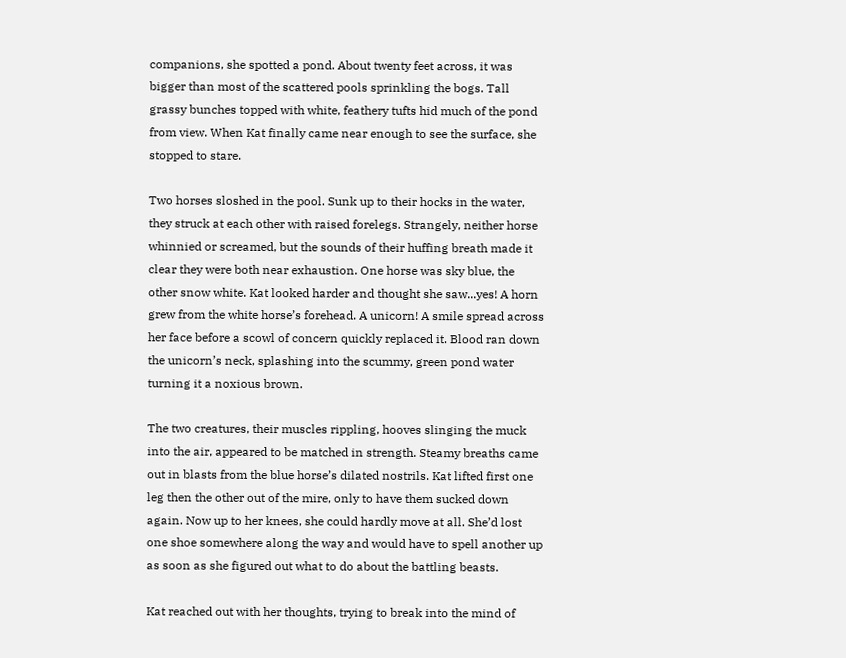companions, she spotted a pond. About twenty feet across, it was bigger than most of the scattered pools sprinkling the bogs. Tall grassy bunches topped with white, feathery tufts hid much of the pond from view. When Kat finally came near enough to see the surface, she stopped to stare.

Two horses sloshed in the pool. Sunk up to their hocks in the water, they struck at each other with raised forelegs. Strangely, neither horse whinnied or screamed, but the sounds of their huffing breath made it clear they were both near exhaustion. One horse was sky blue, the other snow white. Kat looked harder and thought she saw...yes! A horn grew from the white horse’s forehead. A unicorn! A smile spread across her face before a scowl of concern quickly replaced it. Blood ran down the unicorn’s neck, splashing into the scummy, green pond water turning it a noxious brown.

The two creatures, their muscles rippling, hooves slinging the muck into the air, appeared to be matched in strength. Steamy breaths came out in blasts from the blue horse’s dilated nostrils. Kat lifted first one leg then the other out of the mire, only to have them sucked down again. Now up to her knees, she could hardly move at all. She’d lost one shoe somewhere along the way and would have to spell another up as soon as she figured out what to do about the battling beasts.

Kat reached out with her thoughts, trying to break into the mind of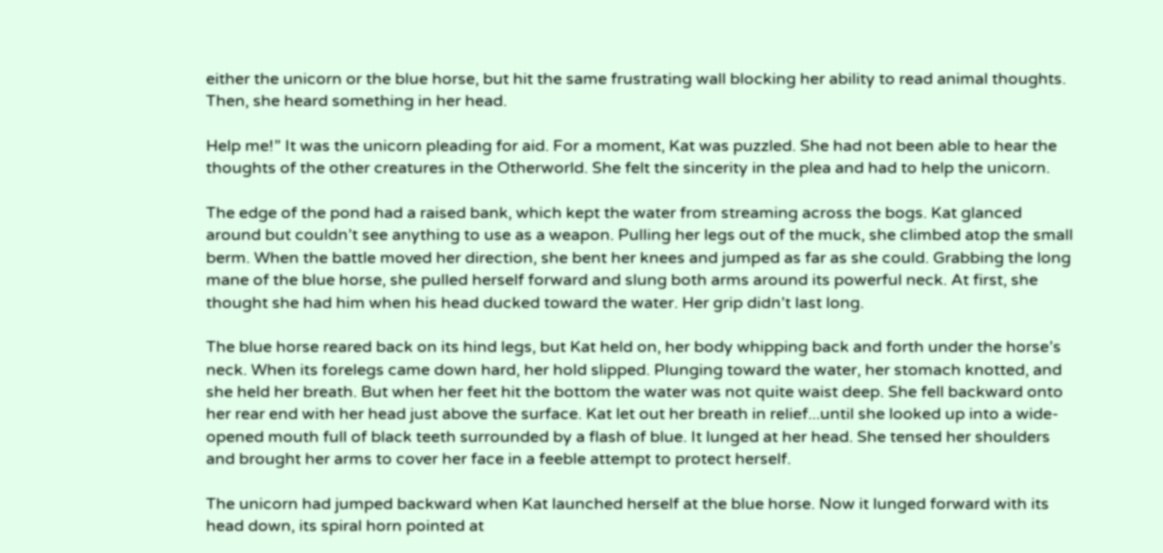either the unicorn or the blue horse, but hit the same frustrating wall blocking her ability to read animal thoughts. Then, she heard something in her head.

Help me!” It was the unicorn pleading for aid. For a moment, Kat was puzzled. She had not been able to hear the thoughts of the other creatures in the Otherworld. She felt the sincerity in the plea and had to help the unicorn.

The edge of the pond had a raised bank, which kept the water from streaming across the bogs. Kat glanced around but couldn’t see anything to use as a weapon. Pulling her legs out of the muck, she climbed atop the small berm. When the battle moved her direction, she bent her knees and jumped as far as she could. Grabbing the long mane of the blue horse, she pulled herself forward and slung both arms around its powerful neck. At first, she thought she had him when his head ducked toward the water. Her grip didn’t last long.

The blue horse reared back on its hind legs, but Kat held on, her body whipping back and forth under the horse’s neck. When its forelegs came down hard, her hold slipped. Plunging toward the water, her stomach knotted, and she held her breath. But when her feet hit the bottom the water was not quite waist deep. She fell backward onto her rear end with her head just above the surface. Kat let out her breath in relief...until she looked up into a wide-opened mouth full of black teeth surrounded by a flash of blue. It lunged at her head. She tensed her shoulders and brought her arms to cover her face in a feeble attempt to protect herself.

The unicorn had jumped backward when Kat launched herself at the blue horse. Now it lunged forward with its head down, its spiral horn pointed at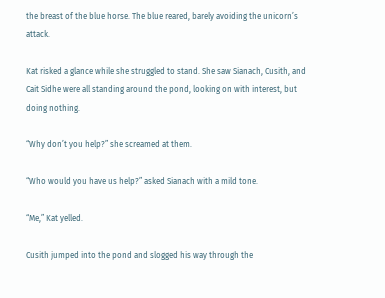the breast of the blue horse. The blue reared, barely avoiding the unicorn’s attack.

Kat risked a glance while she struggled to stand. She saw Sianach, Cusith, and Cait Sidhe were all standing around the pond, looking on with interest, but doing nothing.

“Why don’t you help?” she screamed at them.

“Who would you have us help?” asked Sianach with a mild tone.

“Me,” Kat yelled.

Cusith jumped into the pond and slogged his way through the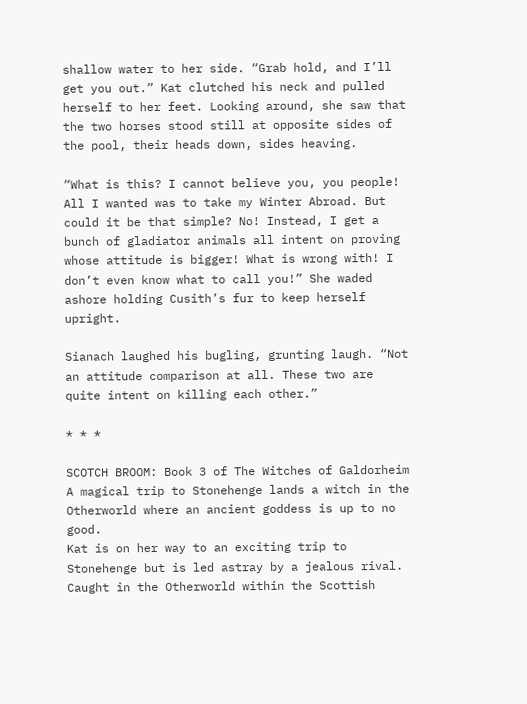shallow water to her side. “Grab hold, and I’ll get you out.” Kat clutched his neck and pulled herself to her feet. Looking around, she saw that the two horses stood still at opposite sides of the pool, their heads down, sides heaving.

“What is this? I cannot believe you, you people! All I wanted was to take my Winter Abroad. But could it be that simple? No! Instead, I get a bunch of gladiator animals all intent on proving whose attitude is bigger! What is wrong with! I don’t even know what to call you!” She waded ashore holding Cusith’s fur to keep herself upright.

Sianach laughed his bugling, grunting laugh. “Not an attitude comparison at all. These two are quite intent on killing each other.”

* * *

SCOTCH BROOM: Book 3 of The Witches of Galdorheim
A magical trip to Stonehenge lands a witch in the Otherworld where an ancient goddess is up to no good.
Kat is on her way to an exciting trip to Stonehenge but is led astray by a jealous rival. Caught in the Otherworld within the Scottish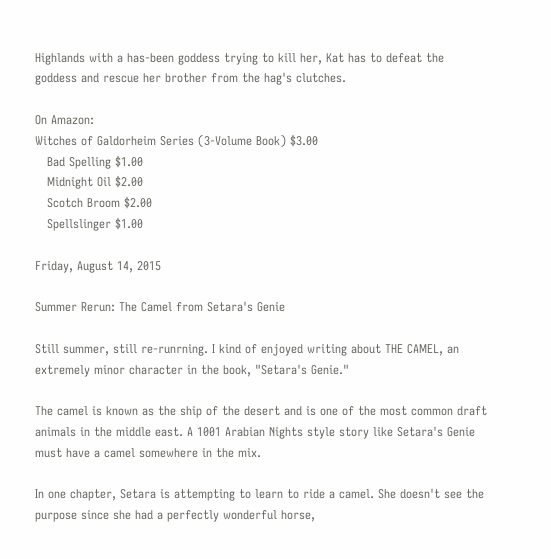Highlands with a has-been goddess trying to kill her, Kat has to defeat the goddess and rescue her brother from the hag's clutches.

On Amazon:
Witches of Galdorheim Series (3-Volume Book) $3.00
   Bad Spelling $1.00
   Midnight Oil $2.00
   Scotch Broom $2.00
   Spellslinger $1.00

Friday, August 14, 2015

Summer Rerun: The Camel from Setara's Genie

Still summer, still re-runrning. I kind of enjoyed writing about THE CAMEL, an extremely minor character in the book, "Setara's Genie."

The camel is known as the ship of the desert and is one of the most common draft animals in the middle east. A 1001 Arabian Nights style story like Setara's Genie must have a camel somewhere in the mix.

In one chapter, Setara is attempting to learn to ride a camel. She doesn't see the purpose since she had a perfectly wonderful horse,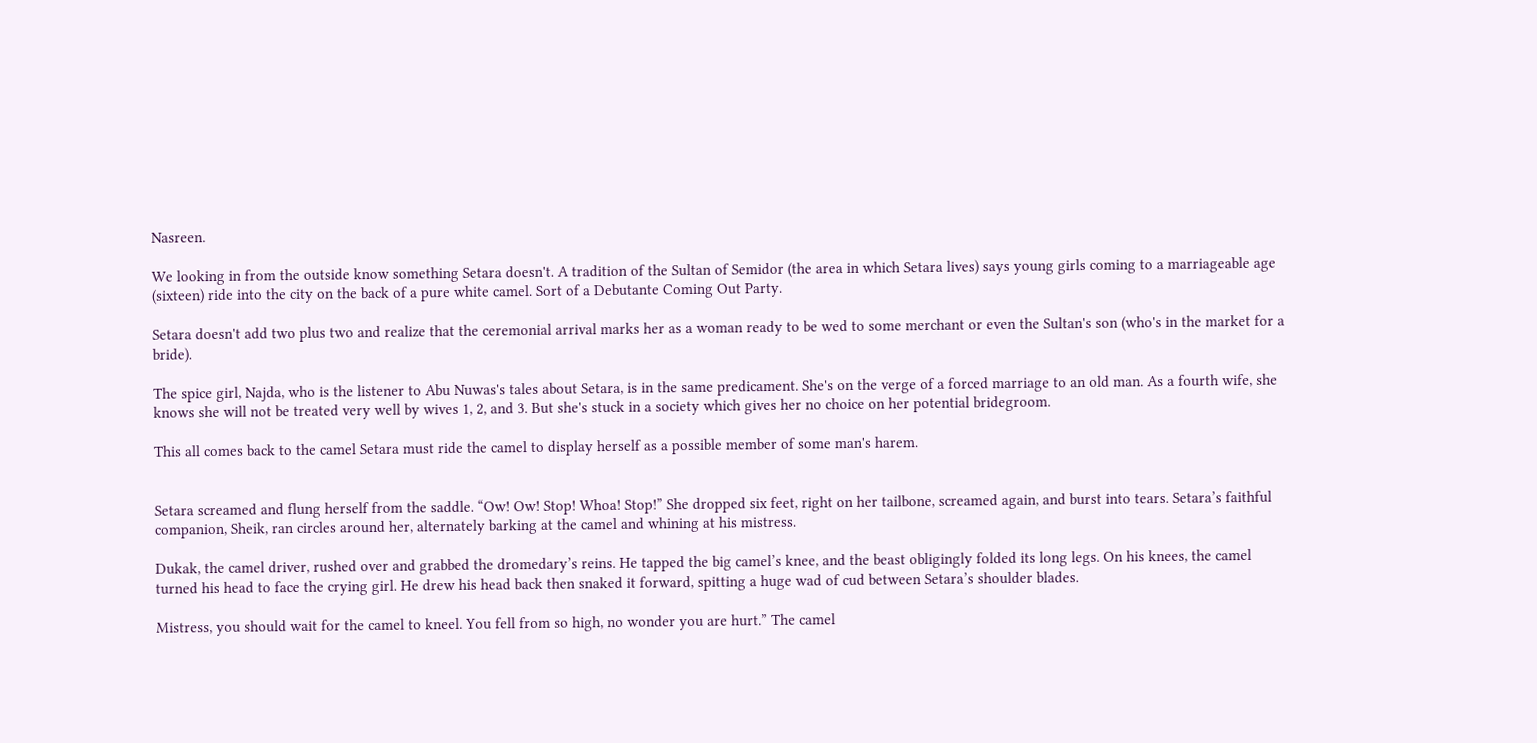Nasreen.

We looking in from the outside know something Setara doesn't. A tradition of the Sultan of Semidor (the area in which Setara lives) says young girls coming to a marriageable age (sixteen) ride into the city on the back of a pure white camel. Sort of a Debutante Coming Out Party.

Setara doesn't add two plus two and realize that the ceremonial arrival marks her as a woman ready to be wed to some merchant or even the Sultan's son (who's in the market for a bride).

The spice girl, Najda, who is the listener to Abu Nuwas's tales about Setara, is in the same predicament. She's on the verge of a forced marriage to an old man. As a fourth wife, she knows she will not be treated very well by wives 1, 2, and 3. But she's stuck in a society which gives her no choice on her potential bridegroom.

This all comes back to the camel Setara must ride the camel to display herself as a possible member of some man's harem.


Setara screamed and flung herself from the saddle. “Ow! Ow! Stop! Whoa! Stop!” She dropped six feet, right on her tailbone, screamed again, and burst into tears. Setara’s faithful companion, Sheik, ran circles around her, alternately barking at the camel and whining at his mistress.

Dukak, the camel driver, rushed over and grabbed the dromedary’s reins. He tapped the big camel’s knee, and the beast obligingly folded its long legs. On his knees, the camel turned his head to face the crying girl. He drew his head back then snaked it forward, spitting a huge wad of cud between Setara’s shoulder blades.

Mistress, you should wait for the camel to kneel. You fell from so high, no wonder you are hurt.” The camel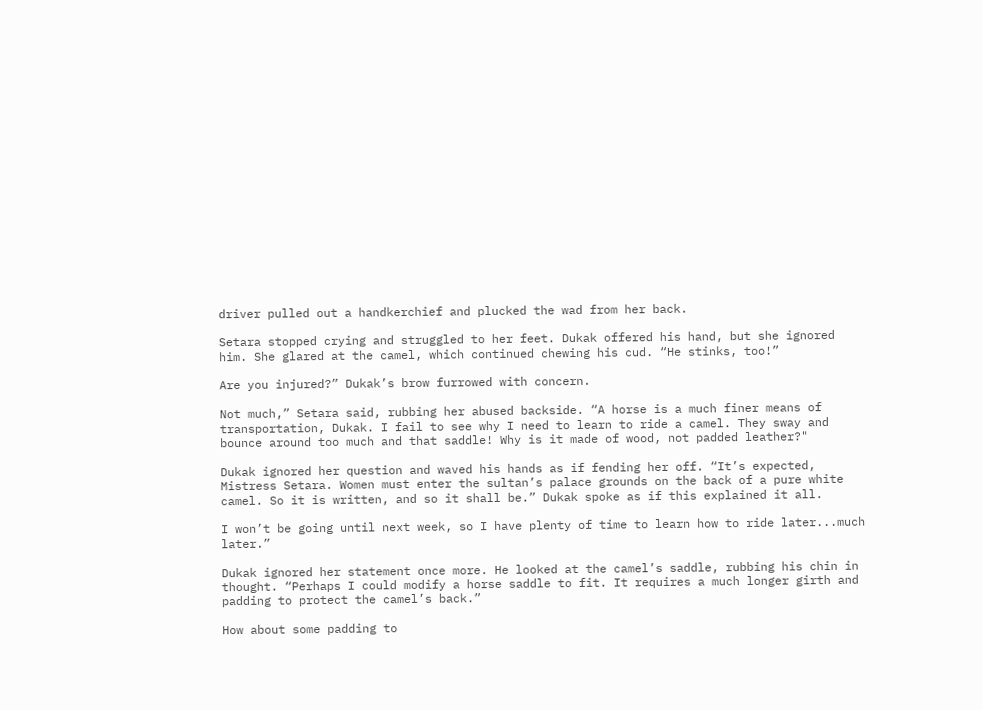driver pulled out a handkerchief and plucked the wad from her back.

Setara stopped crying and struggled to her feet. Dukak offered his hand, but she ignored him. She glared at the camel, which continued chewing his cud. “He stinks, too!”

Are you injured?” Dukak’s brow furrowed with concern.

Not much,” Setara said, rubbing her abused backside. “A horse is a much finer means of transportation, Dukak. I fail to see why I need to learn to ride a camel. They sway and bounce around too much and that saddle! Why is it made of wood, not padded leather?"

Dukak ignored her question and waved his hands as if fending her off. “It’s expected, Mistress Setara. Women must enter the sultan’s palace grounds on the back of a pure white camel. So it is written, and so it shall be.” Dukak spoke as if this explained it all.

I won’t be going until next week, so I have plenty of time to learn how to ride later...much later.”

Dukak ignored her statement once more. He looked at the camel’s saddle, rubbing his chin in thought. “Perhaps I could modify a horse saddle to fit. It requires a much longer girth and padding to protect the camel’s back.”

How about some padding to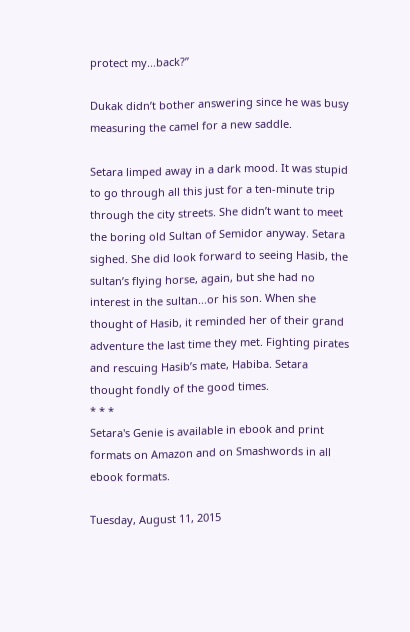protect my...back?”

Dukak didn’t bother answering since he was busy measuring the camel for a new saddle.

Setara limped away in a dark mood. It was stupid to go through all this just for a ten-minute trip through the city streets. She didn’t want to meet the boring old Sultan of Semidor anyway. Setara sighed. She did look forward to seeing Hasib, the sultan’s flying horse, again, but she had no interest in the sultan...or his son. When she thought of Hasib, it reminded her of their grand adventure the last time they met. Fighting pirates and rescuing Hasib’s mate, Habiba. Setara thought fondly of the good times.
* * *
Setara's Genie is available in ebook and print formats on Amazon and on Smashwords in all ebook formats.

Tuesday, August 11, 2015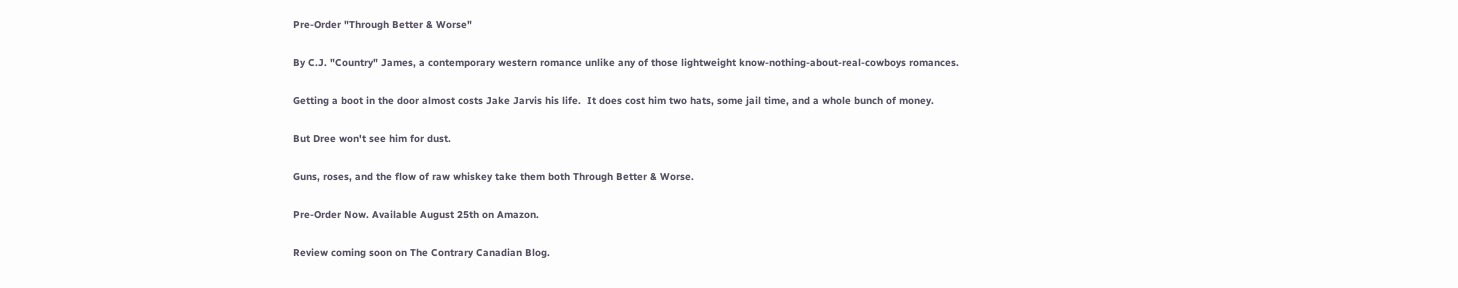Pre-Order "Through Better & Worse"

By C.J. "Country" James, a contemporary western romance unlike any of those lightweight know-nothing-about-real-cowboys romances.

Getting a boot in the door almost costs Jake Jarvis his life.  It does cost him two hats, some jail time, and a whole bunch of money.

But Dree won't see him for dust.

Guns, roses, and the flow of raw whiskey take them both Through Better & Worse.

Pre-Order Now. Available August 25th on Amazon.

Review coming soon on The Contrary Canadian Blog.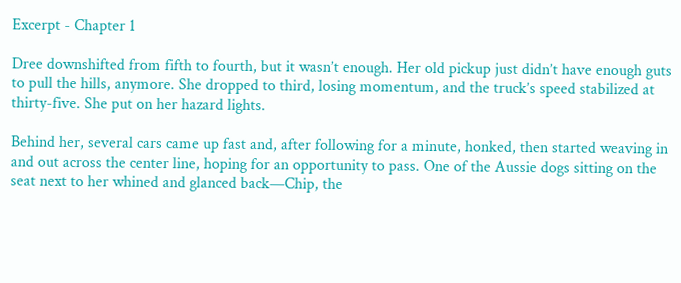Excerpt - Chapter 1

Dree downshifted from fifth to fourth, but it wasn’t enough. Her old pickup just didn’t have enough guts to pull the hills, anymore. She dropped to third, losing momentum, and the truck’s speed stabilized at thirty-five. She put on her hazard lights.

Behind her, several cars came up fast and, after following for a minute, honked, then started weaving in and out across the center line, hoping for an opportunity to pass. One of the Aussie dogs sitting on the seat next to her whined and glanced back—Chip, the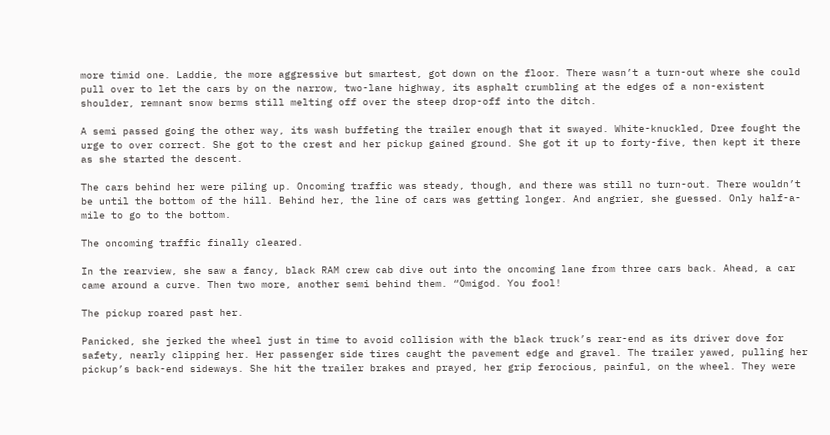more timid one. Laddie, the more aggressive but smartest, got down on the floor. There wasn’t a turn-out where she could pull over to let the cars by on the narrow, two-lane highway, its asphalt crumbling at the edges of a non-existent shoulder, remnant snow berms still melting off over the steep drop-off into the ditch.

A semi passed going the other way, its wash buffeting the trailer enough that it swayed. White-knuckled, Dree fought the urge to over correct. She got to the crest and her pickup gained ground. She got it up to forty-five, then kept it there as she started the descent.

The cars behind her were piling up. Oncoming traffic was steady, though, and there was still no turn-out. There wouldn’t be until the bottom of the hill. Behind her, the line of cars was getting longer. And angrier, she guessed. Only half-a-mile to go to the bottom.

The oncoming traffic finally cleared.

In the rearview, she saw a fancy, black RAM crew cab dive out into the oncoming lane from three cars back. Ahead, a car came around a curve. Then two more, another semi behind them. “Omigod. You fool!

The pickup roared past her.

Panicked, she jerked the wheel just in time to avoid collision with the black truck’s rear-end as its driver dove for safety, nearly clipping her. Her passenger side tires caught the pavement edge and gravel. The trailer yawed, pulling her pickup’s back-end sideways. She hit the trailer brakes and prayed, her grip ferocious, painful, on the wheel. They were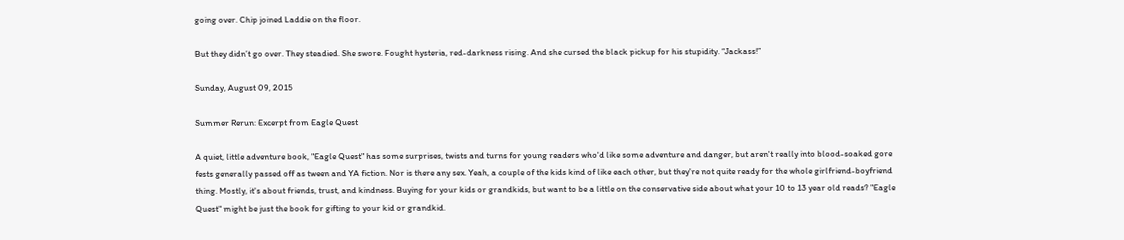going over. Chip joined Laddie on the floor.

But they didn’t go over. They steadied. She swore. Fought hysteria, red-darkness rising. And she cursed the black pickup for his stupidity. “Jackass!”

Sunday, August 09, 2015

Summer Rerun: Excerpt from Eagle Quest

A quiet, little adventure book, "Eagle Quest" has some surprises, twists and turns for young readers who'd like some adventure and danger, but aren't really into blood-soaked gore fests generally passed off as tween and YA fiction. Nor is there any sex. Yeah, a couple of the kids kind of like each other, but they're not quite ready for the whole girlfriend-boyfriend thing. Mostly, it's about friends, trust, and kindness. Buying for your kids or grandkids, but want to be a little on the conservative side about what your 10 to 13 year old reads? "Eagle Quest" might be just the book for gifting to your kid or grandkid.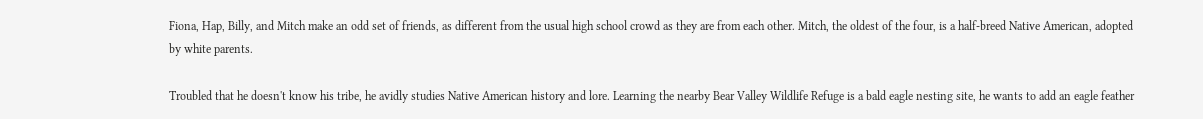Fiona, Hap, Billy, and Mitch make an odd set of friends, as different from the usual high school crowd as they are from each other. Mitch, the oldest of the four, is a half-breed Native American, adopted by white parents.

Troubled that he doesn't know his tribe, he avidly studies Native American history and lore. Learning the nearby Bear Valley Wildlife Refuge is a bald eagle nesting site, he wants to add an eagle feather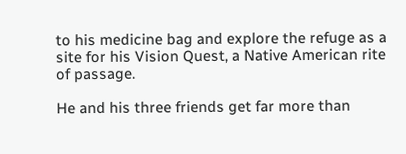to his medicine bag and explore the refuge as a site for his Vision Quest, a Native American rite of passage.

He and his three friends get far more than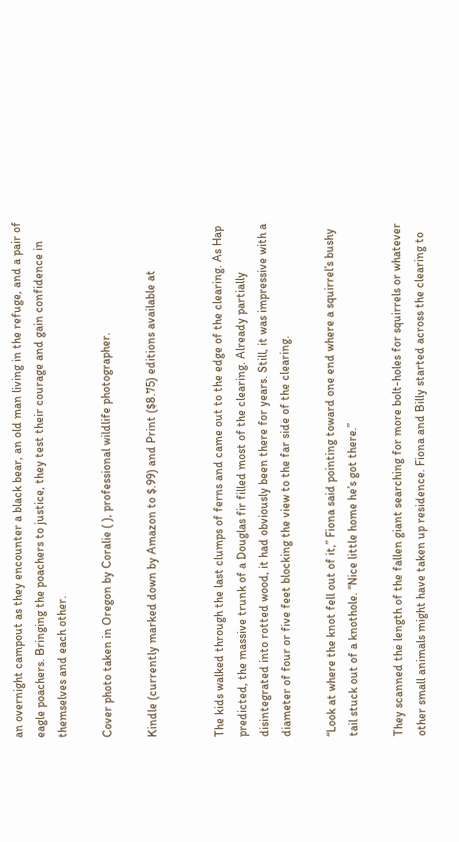an overnight campout as they encounter a black bear, an old man living in the refuge, and a pair of eagle poachers. Bringing the poachers to justice, they test their courage and gain confidence in themselves and each other.

Cover photo taken in Oregon by Coralie ( ), professional wildlife photographer.

Kindle (currently marked down by Amazon to $.99) and Print ($8.75) editions available at


The kids walked through the last clumps of ferns and came out to the edge of the clearing. As Hap predicted, the massive trunk of a Douglas fir filled most of the clearing. Already partially disintegrated into rotted wood, it had obviously been there for years. Still, it was impressive with a diameter of four or five feet blocking the view to the far side of the clearing.

“Look at where the knot fell out of it,” Fiona said pointing toward one end where a squirrel’s bushy tail stuck out of a knothole. “Nice little home he’s got there.”

They scanned the length of the fallen giant searching for more bolt-holes for squirrels or whatever other small animals might have taken up residence. Fiona and Billy started across the clearing to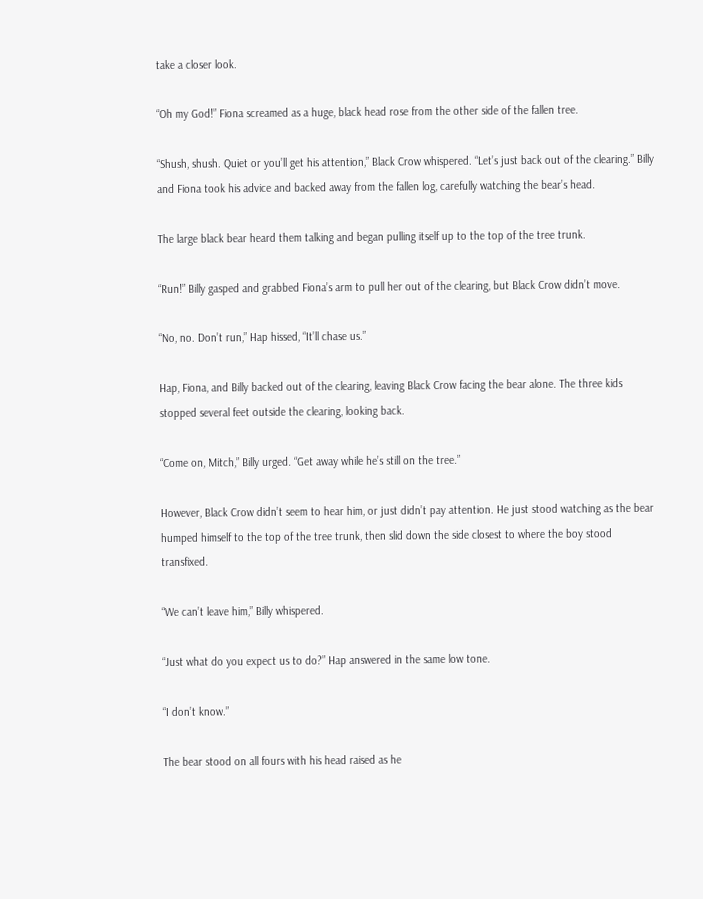take a closer look.

“Oh my God!” Fiona screamed as a huge, black head rose from the other side of the fallen tree.

“Shush, shush. Quiet or you’ll get his attention,” Black Crow whispered. “Let’s just back out of the clearing.” Billy and Fiona took his advice and backed away from the fallen log, carefully watching the bear’s head.

The large black bear heard them talking and began pulling itself up to the top of the tree trunk.

“Run!” Billy gasped and grabbed Fiona’s arm to pull her out of the clearing, but Black Crow didn’t move.

“No, no. Don’t run,” Hap hissed, “It’ll chase us.”

Hap, Fiona, and Billy backed out of the clearing, leaving Black Crow facing the bear alone. The three kids stopped several feet outside the clearing, looking back.

“Come on, Mitch,” Billy urged. “Get away while he’s still on the tree.”

However, Black Crow didn’t seem to hear him, or just didn’t pay attention. He just stood watching as the bear humped himself to the top of the tree trunk, then slid down the side closest to where the boy stood transfixed.

“We can’t leave him,” Billy whispered.

“Just what do you expect us to do?” Hap answered in the same low tone.

“I don’t know.”

The bear stood on all fours with his head raised as he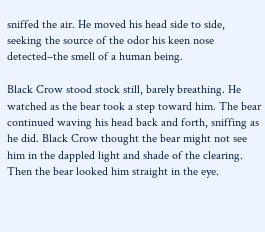sniffed the air. He moved his head side to side, seeking the source of the odor his keen nose detected–the smell of a human being.

Black Crow stood stock still, barely breathing. He watched as the bear took a step toward him. The bear continued waving his head back and forth, sniffing as he did. Black Crow thought the bear might not see him in the dappled light and shade of the clearing. Then the bear looked him straight in the eye.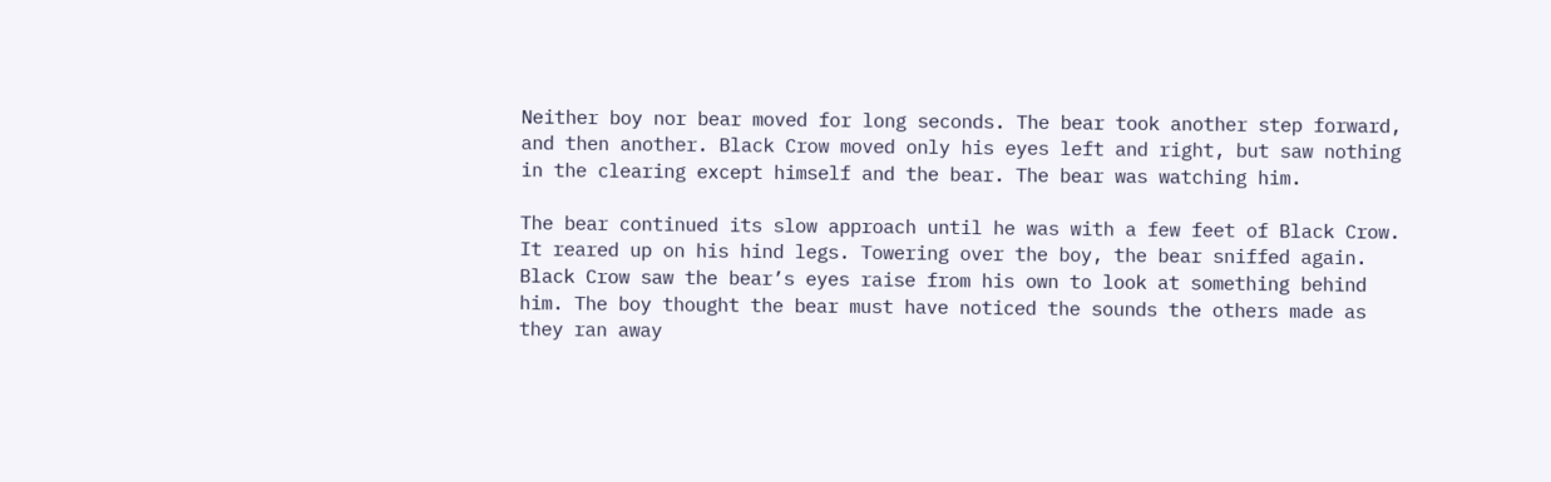Neither boy nor bear moved for long seconds. The bear took another step forward, and then another. Black Crow moved only his eyes left and right, but saw nothing in the clearing except himself and the bear. The bear was watching him.

The bear continued its slow approach until he was with a few feet of Black Crow. It reared up on his hind legs. Towering over the boy, the bear sniffed again. Black Crow saw the bear’s eyes raise from his own to look at something behind him. The boy thought the bear must have noticed the sounds the others made as they ran away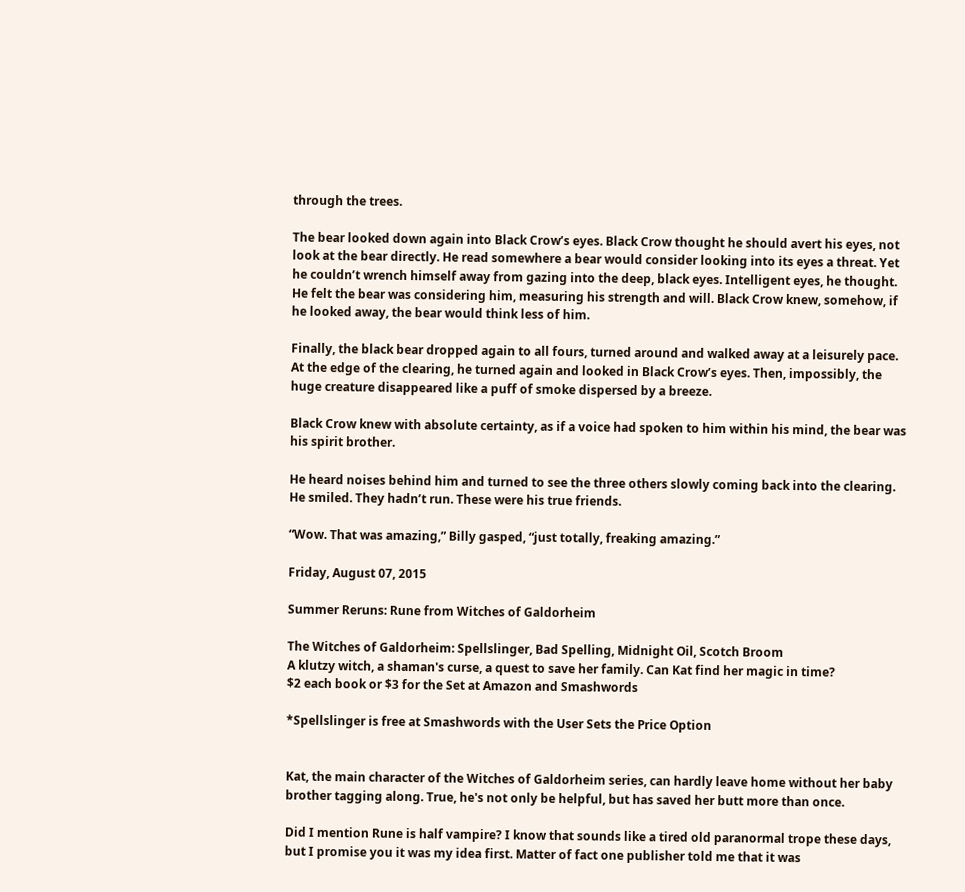through the trees.

The bear looked down again into Black Crow’s eyes. Black Crow thought he should avert his eyes, not look at the bear directly. He read somewhere a bear would consider looking into its eyes a threat. Yet he couldn’t wrench himself away from gazing into the deep, black eyes. Intelligent eyes, he thought. He felt the bear was considering him, measuring his strength and will. Black Crow knew, somehow, if he looked away, the bear would think less of him.

Finally, the black bear dropped again to all fours, turned around and walked away at a leisurely pace. At the edge of the clearing, he turned again and looked in Black Crow’s eyes. Then, impossibly, the huge creature disappeared like a puff of smoke dispersed by a breeze.

Black Crow knew with absolute certainty, as if a voice had spoken to him within his mind, the bear was his spirit brother.

He heard noises behind him and turned to see the three others slowly coming back into the clearing. He smiled. They hadn’t run. These were his true friends.

“Wow. That was amazing,” Billy gasped, “just totally, freaking amazing.”

Friday, August 07, 2015

Summer Reruns: Rune from Witches of Galdorheim

The Witches of Galdorheim: Spellslinger, Bad Spelling, Midnight Oil, Scotch Broom
A klutzy witch, a shaman's curse, a quest to save her family. Can Kat find her magic in time?
$2 each book or $3 for the Set at Amazon and Smashwords

*Spellslinger is free at Smashwords with the User Sets the Price Option


Kat, the main character of the Witches of Galdorheim series, can hardly leave home without her baby brother tagging along. True, he's not only be helpful, but has saved her butt more than once.

Did I mention Rune is half vampire? I know that sounds like a tired old paranormal trope these days, but I promise you it was my idea first. Matter of fact one publisher told me that it was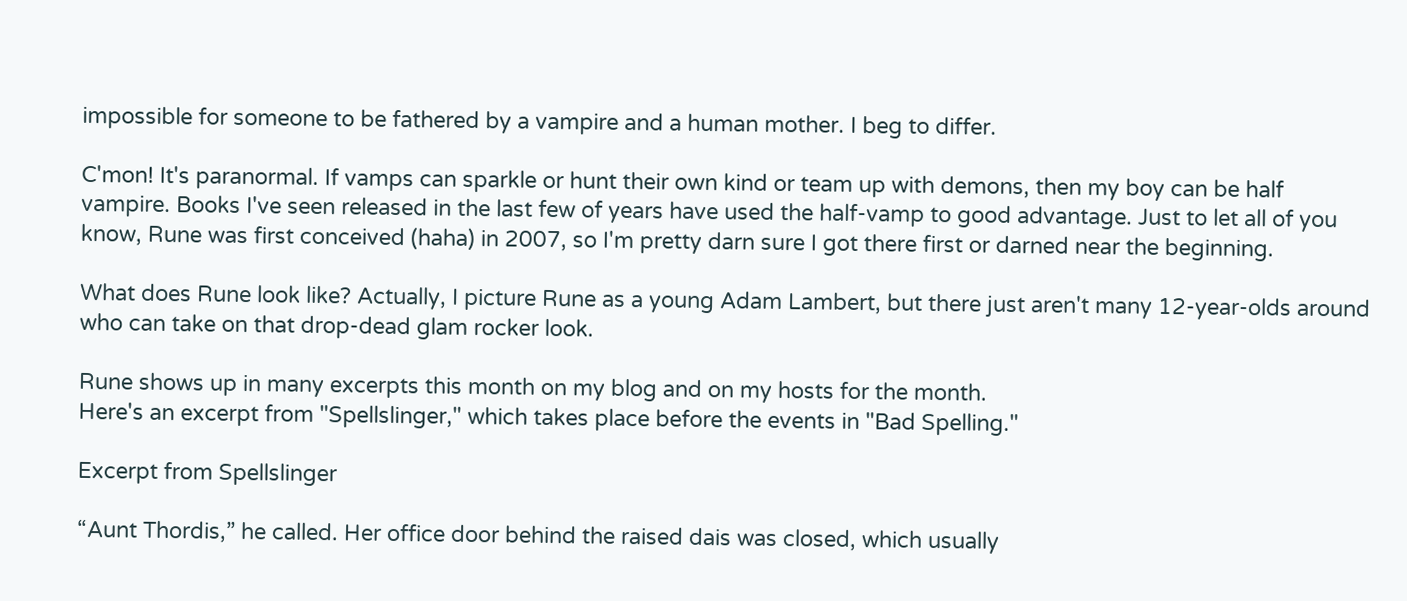impossible for someone to be fathered by a vampire and a human mother. I beg to differ.

C'mon! It's paranormal. If vamps can sparkle or hunt their own kind or team up with demons, then my boy can be half vampire. Books I've seen released in the last few of years have used the half-vamp to good advantage. Just to let all of you know, Rune was first conceived (haha) in 2007, so I'm pretty darn sure I got there first or darned near the beginning.

What does Rune look like? Actually, I picture Rune as a young Adam Lambert, but there just aren't many 12-year-olds around who can take on that drop-dead glam rocker look.

Rune shows up in many excerpts this month on my blog and on my hosts for the month.
Here's an excerpt from "Spellslinger," which takes place before the events in "Bad Spelling."

Excerpt from Spellslinger

“Aunt Thordis,” he called. Her office door behind the raised dais was closed, which usually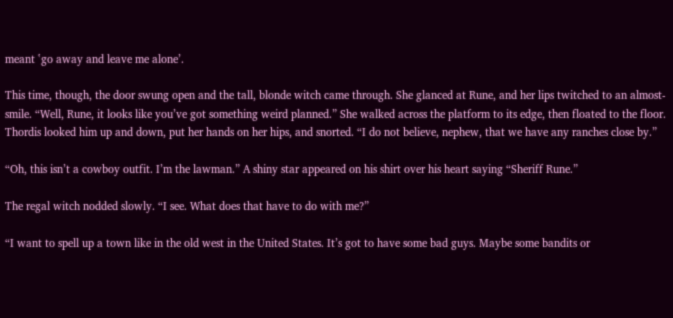meant ‛go away and leave me alone’.

This time, though, the door swung open and the tall, blonde witch came through. She glanced at Rune, and her lips twitched to an almost-smile. “Well, Rune, it looks like you’ve got something weird planned.” She walked across the platform to its edge, then floated to the floor. Thordis looked him up and down, put her hands on her hips, and snorted. “I do not believe, nephew, that we have any ranches close by.”

“Oh, this isn’t a cowboy outfit. I’m the lawman.” A shiny star appeared on his shirt over his heart saying “Sheriff Rune.”

The regal witch nodded slowly. “I see. What does that have to do with me?”

“I want to spell up a town like in the old west in the United States. It’s got to have some bad guys. Maybe some bandits or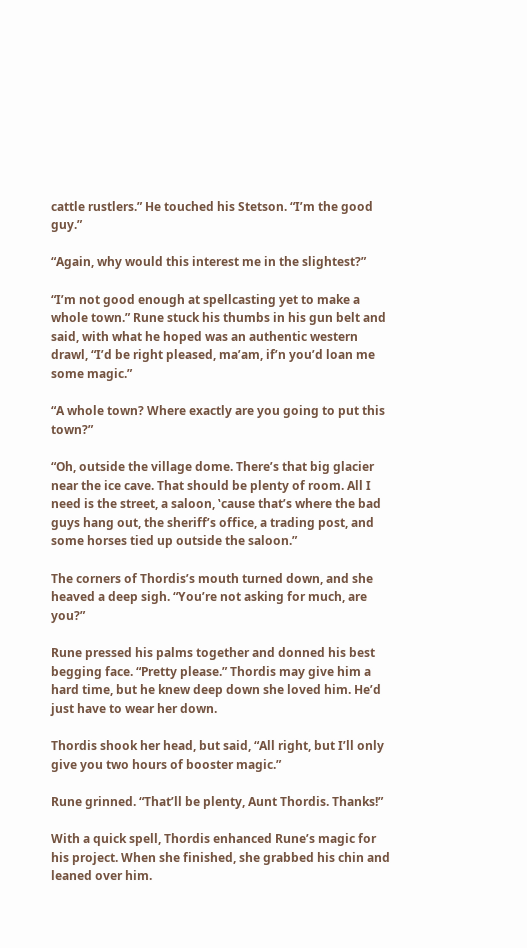cattle rustlers.” He touched his Stetson. “I’m the good guy.”

“Again, why would this interest me in the slightest?”

“I’m not good enough at spellcasting yet to make a whole town.” Rune stuck his thumbs in his gun belt and said, with what he hoped was an authentic western drawl, “I’d be right pleased, ma’am, if’n you’d loan me some magic.”

“A whole town? Where exactly are you going to put this town?”

“Oh, outside the village dome. There’s that big glacier near the ice cave. That should be plenty of room. All I need is the street, a saloon, ‛cause that’s where the bad guys hang out, the sheriff’s office, a trading post, and some horses tied up outside the saloon.”

The corners of Thordis’s mouth turned down, and she heaved a deep sigh. “You’re not asking for much, are you?”

Rune pressed his palms together and donned his best begging face. “Pretty please.” Thordis may give him a hard time, but he knew deep down she loved him. He’d just have to wear her down.

Thordis shook her head, but said, “All right, but I’ll only give you two hours of booster magic.”

Rune grinned. “That’ll be plenty, Aunt Thordis. Thanks!”

With a quick spell, Thordis enhanced Rune’s magic for his project. When she finished, she grabbed his chin and leaned over him.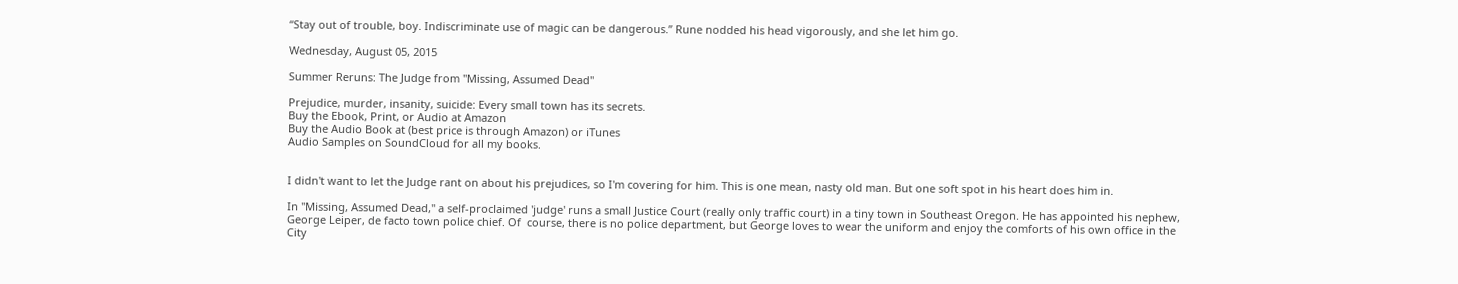“Stay out of trouble, boy. Indiscriminate use of magic can be dangerous.” Rune nodded his head vigorously, and she let him go.

Wednesday, August 05, 2015

Summer Reruns: The Judge from "Missing, Assumed Dead"

Prejudice, murder, insanity, suicide: Every small town has its secrets.
Buy the Ebook, Print, or Audio at Amazon
Buy the Audio Book at (best price is through Amazon) or iTunes
Audio Samples on SoundCloud for all my books.


I didn't want to let the Judge rant on about his prejudices, so I'm covering for him. This is one mean, nasty old man. But one soft spot in his heart does him in.

In "Missing, Assumed Dead," a self-proclaimed 'judge' runs a small Justice Court (really only traffic court) in a tiny town in Southeast Oregon. He has appointed his nephew, George Leiper, de facto town police chief. Of  course, there is no police department, but George loves to wear the uniform and enjoy the comforts of his own office in the City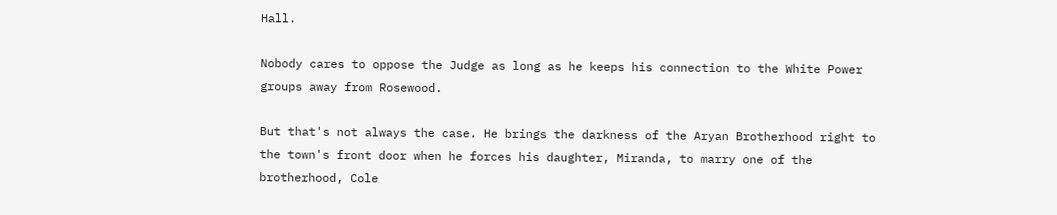Hall.

Nobody cares to oppose the Judge as long as he keeps his connection to the White Power groups away from Rosewood.

But that's not always the case. He brings the darkness of the Aryan Brotherhood right to the town's front door when he forces his daughter, Miranda, to marry one of the brotherhood, Cole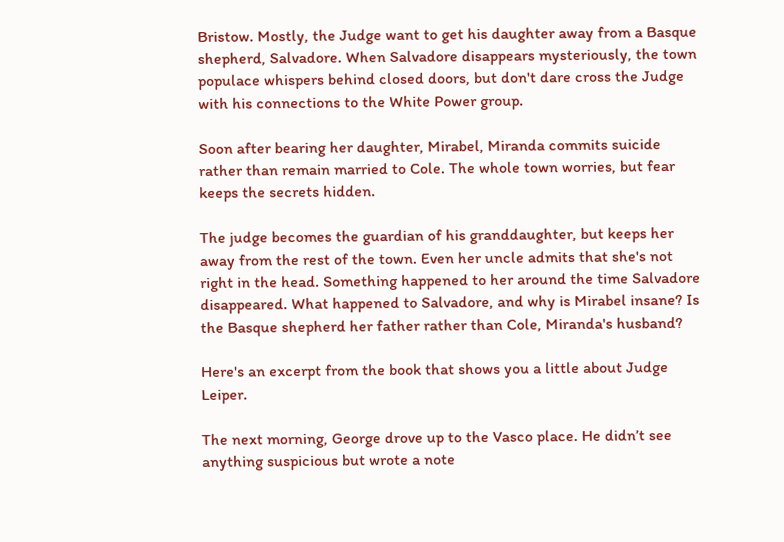Bristow. Mostly, the Judge want to get his daughter away from a Basque shepherd, Salvadore. When Salvadore disappears mysteriously, the town populace whispers behind closed doors, but don't dare cross the Judge with his connections to the White Power group.

Soon after bearing her daughter, Mirabel, Miranda commits suicide rather than remain married to Cole. The whole town worries, but fear keeps the secrets hidden.

The judge becomes the guardian of his granddaughter, but keeps her away from the rest of the town. Even her uncle admits that she's not right in the head. Something happened to her around the time Salvadore disappeared. What happened to Salvadore, and why is Mirabel insane? Is the Basque shepherd her father rather than Cole, Miranda's husband?

Here's an excerpt from the book that shows you a little about Judge Leiper.

The next morning, George drove up to the Vasco place. He didn’t see anything suspicious but wrote a note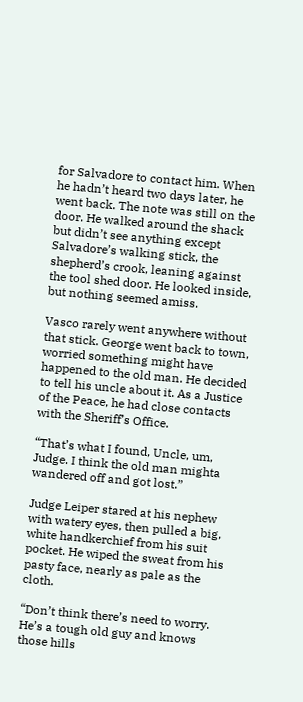for Salvadore to contact him. When he hadn’t heard two days later, he went back. The note was still on the door. He walked around the shack but didn’t see anything except Salvadore’s walking stick, the shepherd’s crook, leaning against the tool shed door. He looked inside, but nothing seemed amiss.

Vasco rarely went anywhere without that stick. George went back to town, worried something might have happened to the old man. He decided to tell his uncle about it. As a Justice of the Peace, he had close contacts with the Sheriff’s Office.

“That’s what I found, Uncle, um, Judge. I think the old man mighta wandered off and got lost.”

Judge Leiper stared at his nephew with watery eyes, then pulled a big, white handkerchief from his suit pocket. He wiped the sweat from his pasty face, nearly as pale as the cloth.

“Don’t think there’s need to worry. He’s a tough old guy and knows those hills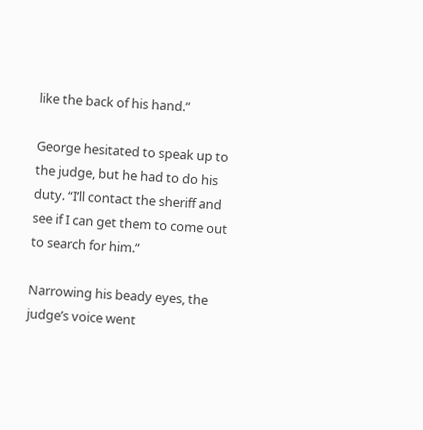like the back of his hand.”

George hesitated to speak up to the judge, but he had to do his duty. “I’ll contact the sheriff and see if I can get them to come out to search for him.”

Narrowing his beady eyes, the judge’s voice went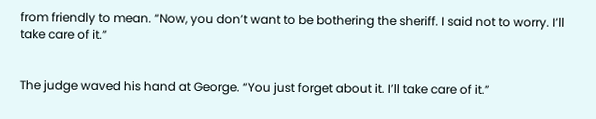from friendly to mean. “Now, you don’t want to be bothering the sheriff. I said not to worry. I’ll take care of it.”


The judge waved his hand at George. “You just forget about it. I’ll take care of it.”